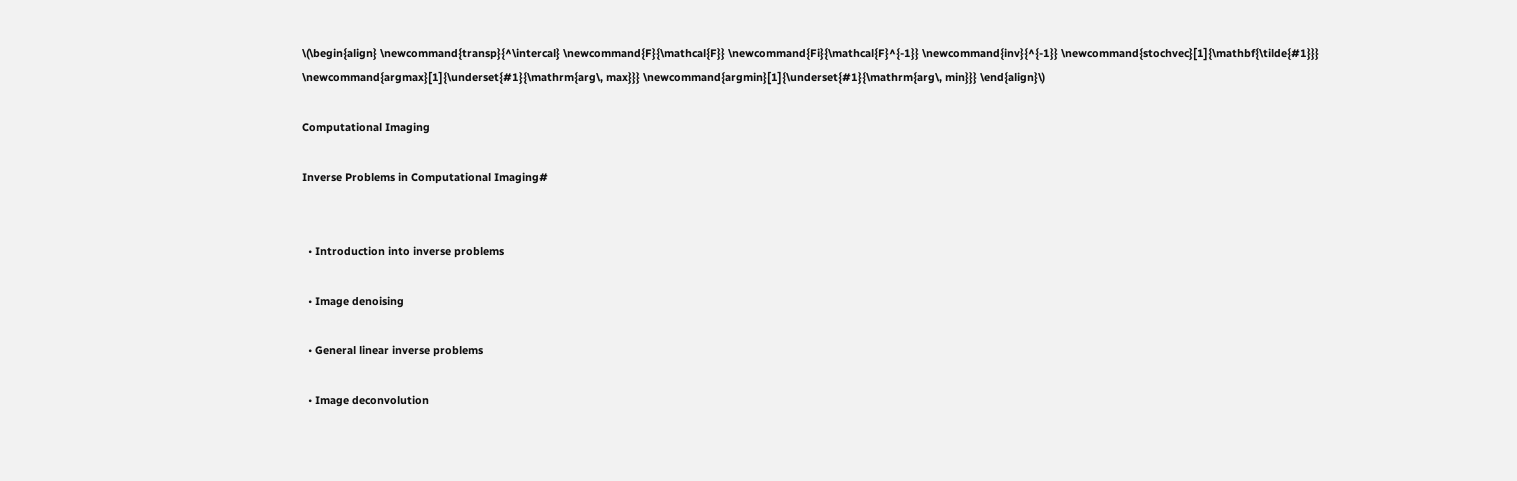\(\begin{align} \newcommand{transp}{^\intercal} \newcommand{F}{\mathcal{F}} \newcommand{Fi}{\mathcal{F}^{-1}} \newcommand{inv}{^{-1}} \newcommand{stochvec}[1]{\mathbf{\tilde{#1}}} \newcommand{argmax}[1]{\underset{#1}{\mathrm{arg\, max}}} \newcommand{argmin}[1]{\underset{#1}{\mathrm{arg\, min}}} \end{align}\)

Computational Imaging

Inverse Problems in Computational Imaging#


  • Introduction into inverse problems

  • Image denoising

  • General linear inverse problems

  • Image deconvolution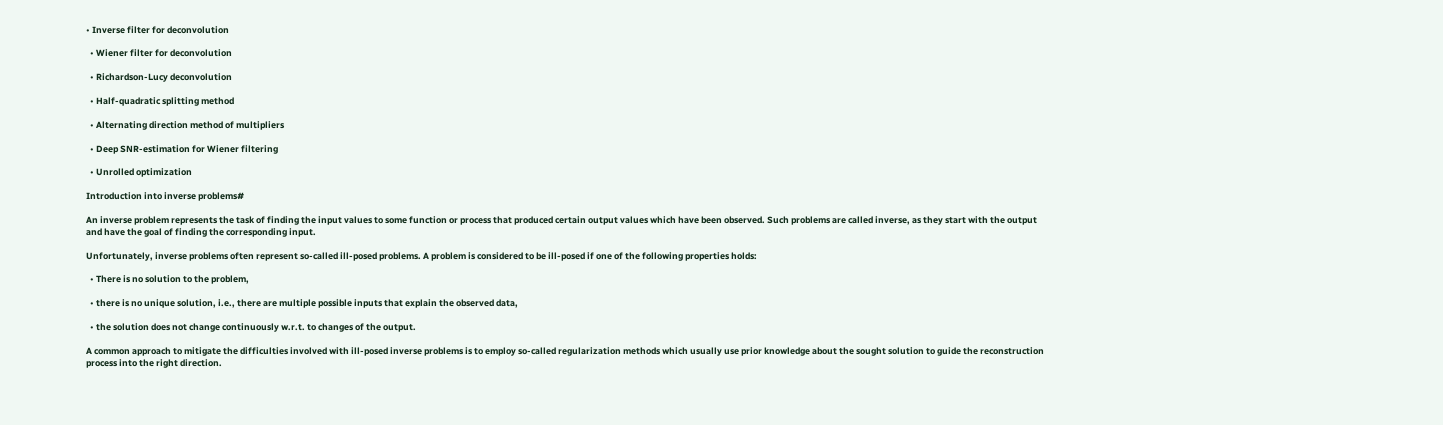• Inverse filter for deconvolution

  • Wiener filter for deconvolution

  • Richardson-Lucy deconvolution

  • Half-quadratic splitting method

  • Alternating direction method of multipliers

  • Deep SNR-estimation for Wiener filtering

  • Unrolled optimization

Introduction into inverse problems#

An inverse problem represents the task of finding the input values to some function or process that produced certain output values which have been observed. Such problems are called inverse, as they start with the output and have the goal of finding the corresponding input.

Unfortunately, inverse problems often represent so-called ill-posed problems. A problem is considered to be ill-posed if one of the following properties holds:

  • There is no solution to the problem,

  • there is no unique solution, i.e., there are multiple possible inputs that explain the observed data,

  • the solution does not change continuously w.r.t. to changes of the output.

A common approach to mitigate the difficulties involved with ill-posed inverse problems is to employ so-called regularization methods which usually use prior knowledge about the sought solution to guide the reconstruction process into the right direction.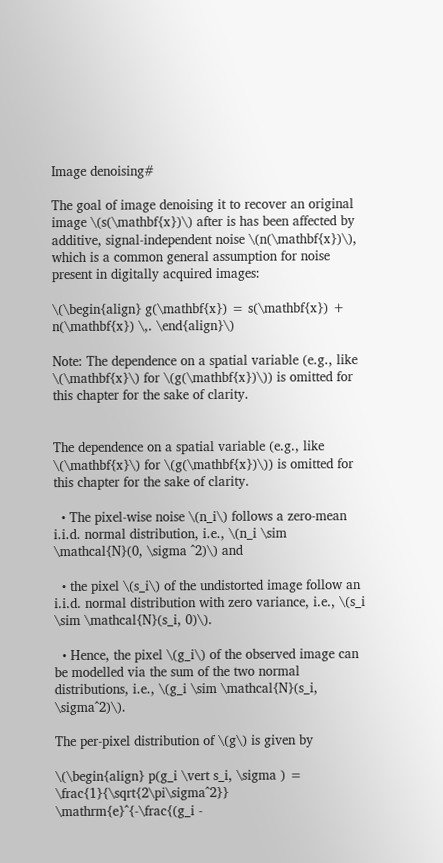Image denoising#

The goal of image denoising it to recover an original image \(s(\mathbf{x})\) after is has been affected by additive, signal-independent noise \(n(\mathbf{x})\), which is a common general assumption for noise present in digitally acquired images:

\(\begin{align} g(\mathbf{x}) = s(\mathbf{x}) + n(\mathbf{x}) \,. \end{align}\)

Note: The dependence on a spatial variable (e.g., like \(\mathbf{x}\) for \(g(\mathbf{x})\)) is omitted for this chapter for the sake of clarity.


The dependence on a spatial variable (e.g., like \(\mathbf{x}\) for \(g(\mathbf{x})\)) is omitted for this chapter for the sake of clarity.

  • The pixel-wise noise \(n_i\) follows a zero-mean i.i.d. normal distribution, i.e., \(n_i \sim \mathcal{N}(0, \sigma ^2)\) and

  • the pixel \(s_i\) of the undistorted image follow an i.i.d. normal distribution with zero variance, i.e., \(s_i \sim \mathcal{N}(s_i, 0)\).

  • Hence, the pixel \(g_i\) of the observed image can be modelled via the sum of the two normal distributions, i.e., \(g_i \sim \mathcal{N}(s_i, \sigma^2)\).

The per-pixel distribution of \(g\) is given by

\(\begin{align} p(g_i \vert s_i, \sigma ) = \frac{1}{\sqrt{2\pi\sigma^2}} \mathrm{e}^{-\frac{(g_i -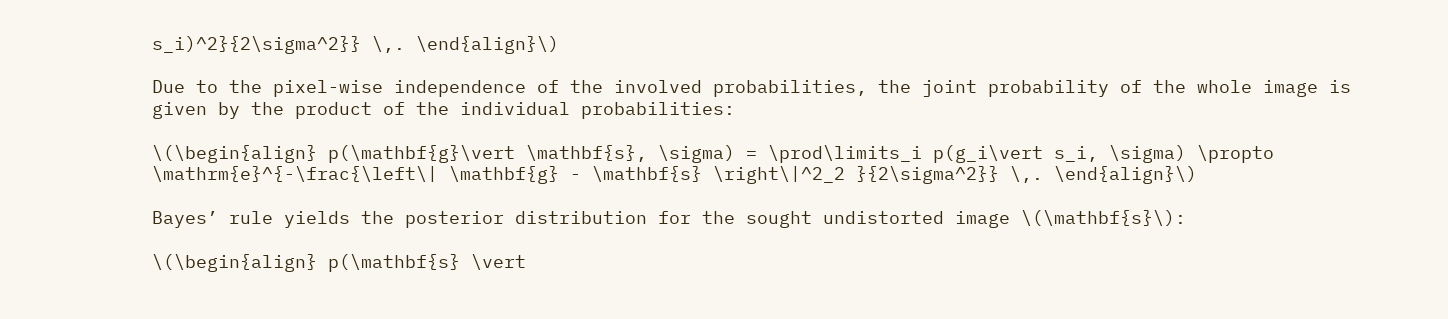s_i)^2}{2\sigma^2}} \,. \end{align}\)

Due to the pixel-wise independence of the involved probabilities, the joint probability of the whole image is given by the product of the individual probabilities:

\(\begin{align} p(\mathbf{g}\vert \mathbf{s}, \sigma) = \prod\limits_i p(g_i\vert s_i, \sigma) \propto \mathrm{e}^{-\frac{\left\| \mathbf{g} - \mathbf{s} \right\|^2_2 }{2\sigma^2}} \,. \end{align}\)

Bayes’ rule yields the posterior distribution for the sought undistorted image \(\mathbf{s}\):

\(\begin{align} p(\mathbf{s} \vert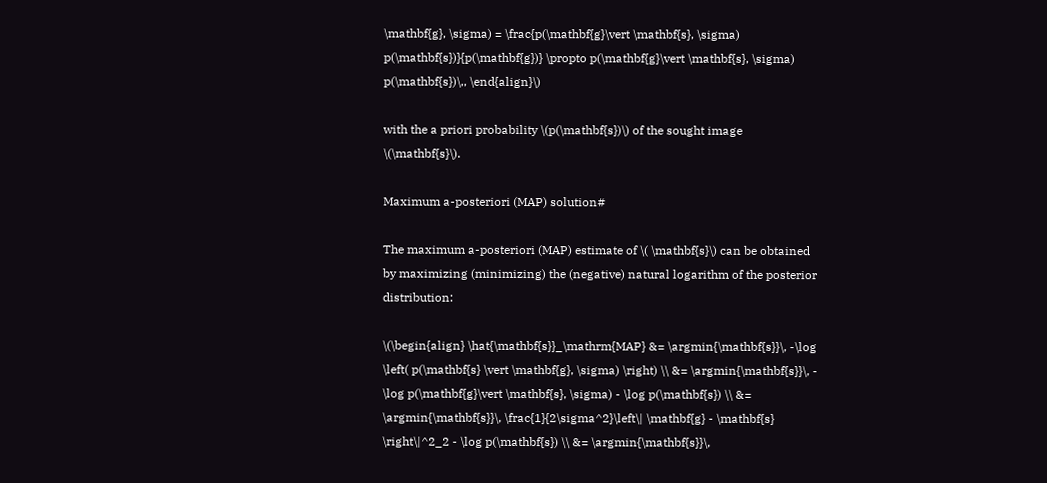\mathbf{g}, \sigma) = \frac{p(\mathbf{g}\vert \mathbf{s}, \sigma) p(\mathbf{s})}{p(\mathbf{g})} \propto p(\mathbf{g}\vert \mathbf{s}, \sigma) p(\mathbf{s})\,, \end{align}\)

with the a priori probability \(p(\mathbf{s})\) of the sought image \(\mathbf{s}\).

Maximum a-posteriori (MAP) solution#

The maximum a-posteriori (MAP) estimate of \( \mathbf{s}\) can be obtained by maximizing (minimizing) the (negative) natural logarithm of the posterior distribution:

\(\begin{align} \hat{\mathbf{s}}_\mathrm{MAP} &= \argmin{\mathbf{s}}\, -\log \left( p(\mathbf{s} \vert \mathbf{g}, \sigma) \right) \\ &= \argmin{\mathbf{s}}\, - \log p(\mathbf{g}\vert \mathbf{s}, \sigma) - \log p(\mathbf{s}) \\ &= \argmin{\mathbf{s}}\, \frac{1}{2\sigma^2}\left\| \mathbf{g} - \mathbf{s} \right\|^2_2 - \log p(\mathbf{s}) \\ &= \argmin{\mathbf{s}}\,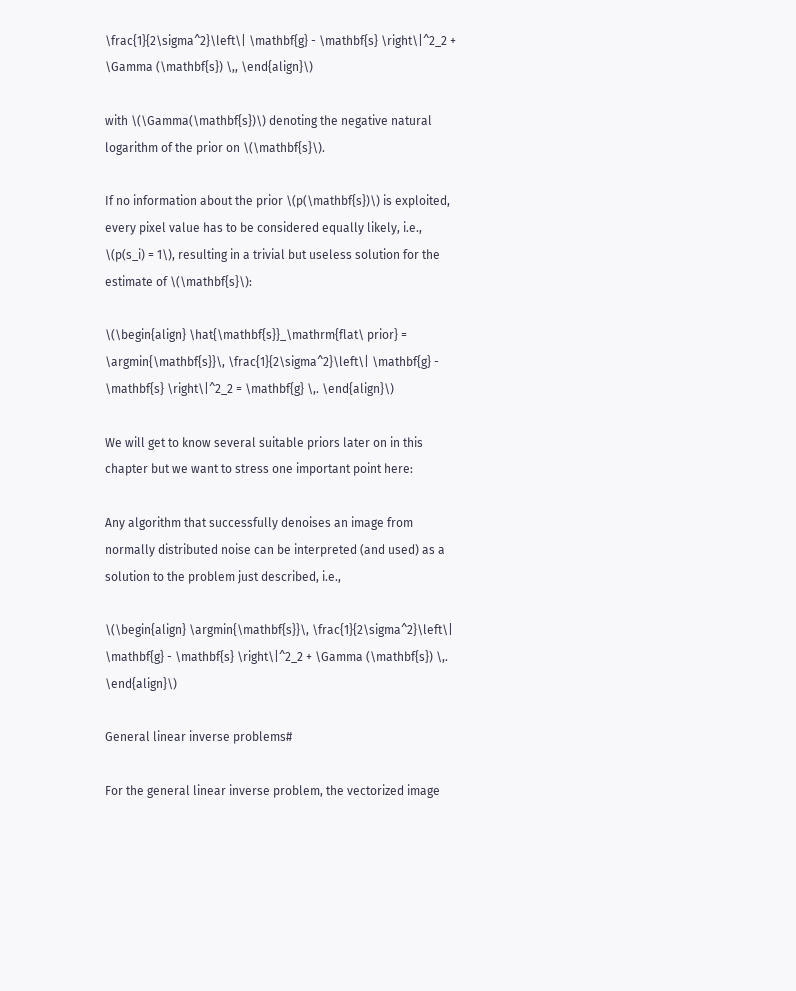\frac{1}{2\sigma^2}\left\| \mathbf{g} - \mathbf{s} \right\|^2_2 + \Gamma (\mathbf{s}) \,, \end{align}\)

with \(\Gamma(\mathbf{s})\) denoting the negative natural logarithm of the prior on \(\mathbf{s}\).

If no information about the prior \(p(\mathbf{s})\) is exploited, every pixel value has to be considered equally likely, i.e., \(p(s_i) = 1\), resulting in a trivial but useless solution for the estimate of \(\mathbf{s}\):

\(\begin{align} \hat{\mathbf{s}}_\mathrm{flat\ prior} = \argmin{\mathbf{s}}\, \frac{1}{2\sigma^2}\left\| \mathbf{g} - \mathbf{s} \right\|^2_2 = \mathbf{g} \,. \end{align}\)

We will get to know several suitable priors later on in this chapter but we want to stress one important point here:

Any algorithm that successfully denoises an image from normally distributed noise can be interpreted (and used) as a solution to the problem just described, i.e.,

\(\begin{align} \argmin{\mathbf{s}}\, \frac{1}{2\sigma^2}\left\| \mathbf{g} - \mathbf{s} \right\|^2_2 + \Gamma (\mathbf{s}) \,. \end{align}\)

General linear inverse problems#

For the general linear inverse problem, the vectorized image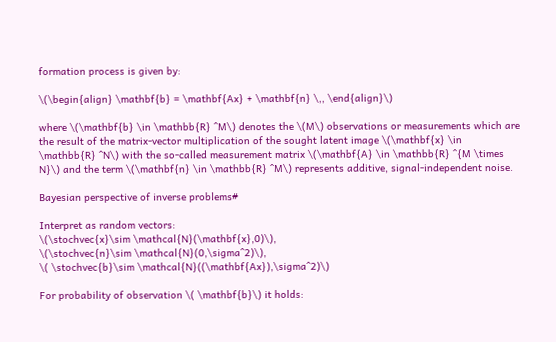formation process is given by:

\(\begin{align} \mathbf{b} = \mathbf{Ax} + \mathbf{n} \,, \end{align}\)

where \(\mathbf{b} \in \mathbb{R} ^M\) denotes the \(M\) observations or measurements which are the result of the matrix-vector multiplication of the sought latent image \(\mathbf{x} \in \mathbb{R} ^N\) with the so-called measurement matrix \(\mathbf{A} \in \mathbb{R} ^{M \times N}\) and the term \(\mathbf{n} \in \mathbb{R} ^M\) represents additive, signal-independent noise.

Bayesian perspective of inverse problems#

Interpret as random vectors:
\(\stochvec{x}\sim \mathcal{N}(\mathbf{x},0)\),
\(\stochvec{n}\sim \mathcal{N}(0,\sigma^2)\),
\( \stochvec{b}\sim \mathcal{N}((\mathbf{Ax}),\sigma^2)\)

For probability of observation \( \mathbf{b}\) it holds: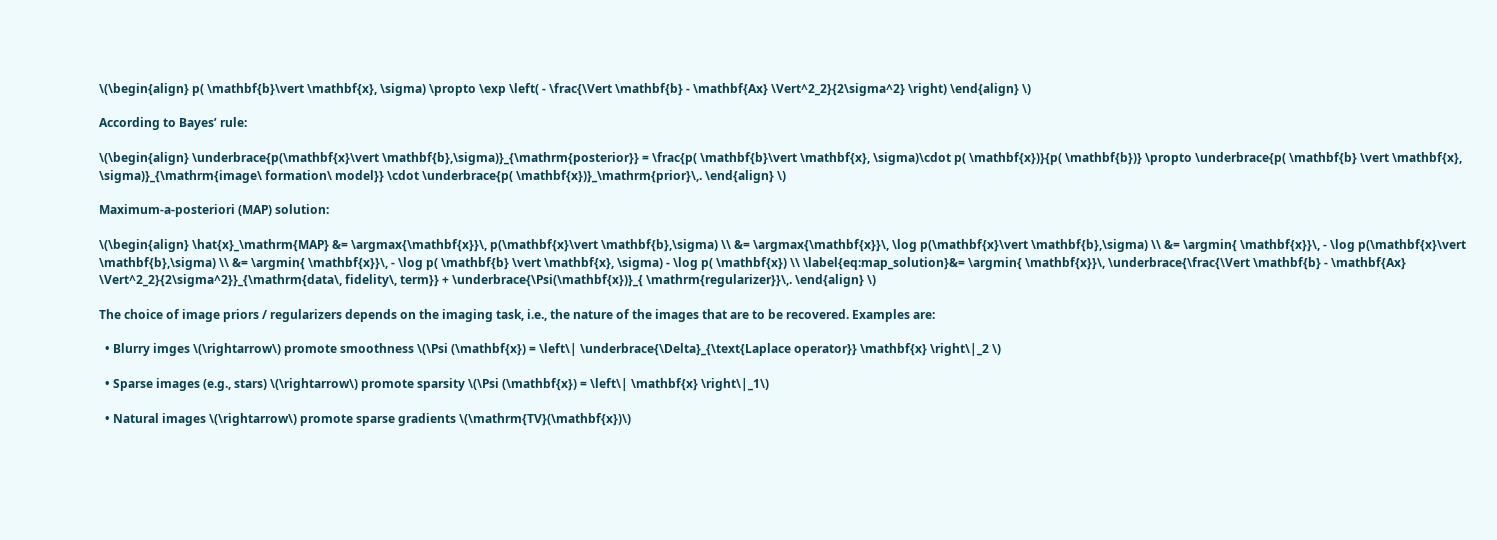\(\begin{align} p( \mathbf{b}\vert \mathbf{x}, \sigma) \propto \exp \left( - \frac{\Vert \mathbf{b} - \mathbf{Ax} \Vert^2_2}{2\sigma^2} \right) \end{align} \)

According to Bayes’ rule:

\(\begin{align} \underbrace{p(\mathbf{x}\vert \mathbf{b},\sigma)}_{\mathrm{posterior}} = \frac{p( \mathbf{b}\vert \mathbf{x}, \sigma)\cdot p( \mathbf{x})}{p( \mathbf{b})} \propto \underbrace{p( \mathbf{b} \vert \mathbf{x}, \sigma)}_{\mathrm{image\ formation\ model}} \cdot \underbrace{p( \mathbf{x})}_\mathrm{prior}\,. \end{align} \)

Maximum-a-posteriori (MAP) solution:

\(\begin{align} \hat{x}_\mathrm{MAP} &= \argmax{\mathbf{x}}\, p(\mathbf{x}\vert \mathbf{b},\sigma) \\ &= \argmax{\mathbf{x}}\, \log p(\mathbf{x}\vert \mathbf{b},\sigma) \\ &= \argmin{ \mathbf{x}}\, - \log p(\mathbf{x}\vert \mathbf{b},\sigma) \\ &= \argmin{ \mathbf{x}}\, - \log p( \mathbf{b} \vert \mathbf{x}, \sigma) - \log p( \mathbf{x}) \\ \label{eq:map_solution}&= \argmin{ \mathbf{x}}\, \underbrace{\frac{\Vert \mathbf{b} - \mathbf{Ax} \Vert^2_2}{2\sigma^2}}_{\mathrm{data\, fidelity\, term}} + \underbrace{\Psi(\mathbf{x})}_{ \mathrm{regularizer}}\,. \end{align} \)

The choice of image priors / regularizers depends on the imaging task, i.e., the nature of the images that are to be recovered. Examples are:

  • Blurry imges \(\rightarrow\) promote smoothness \(\Psi (\mathbf{x}) = \left\| \underbrace{\Delta}_{\text{Laplace operator}} \mathbf{x} \right\|_2 \)

  • Sparse images (e.g., stars) \(\rightarrow\) promote sparsity \(\Psi (\mathbf{x}) = \left\| \mathbf{x} \right\|_1\)

  • Natural images \(\rightarrow\) promote sparse gradients \(\mathrm{TV}(\mathbf{x})\)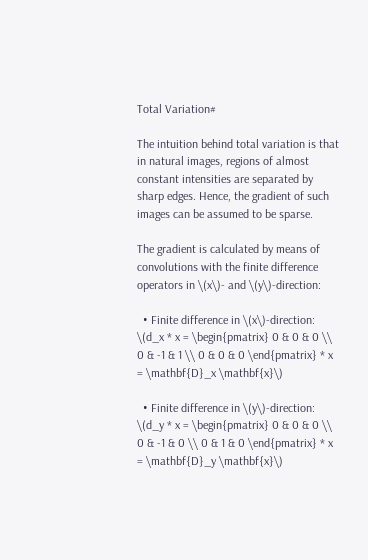Total Variation#

The intuition behind total variation is that in natural images, regions of almost constant intensities are separated by sharp edges. Hence, the gradient of such images can be assumed to be sparse.

The gradient is calculated by means of convolutions with the finite difference operators in \(x\)- and \(y\)-direction:

  • Finite difference in \(x\)-direction: \(d_x * x = \begin{pmatrix} 0 & 0 & 0 \\ 0 & -1 & 1 \\ 0 & 0 & 0 \end{pmatrix} * x = \mathbf{D}_x \mathbf{x}\)

  • Finite difference in \(y\)-direction: \(d_y * x = \begin{pmatrix} 0 & 0 & 0 \\ 0 & -1 & 0 \\ 0 & 1 & 0 \end{pmatrix} * x = \mathbf{D}_y \mathbf{x}\)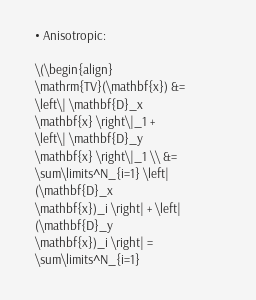• Anisotropic:

\(\begin{align} \mathrm{TV}(\mathbf{x}) &= \left\| \mathbf{D}_x \mathbf{x} \right\|_1 + \left\| \mathbf{D}_y \mathbf{x} \right\|_1 \\ &= \sum\limits^N_{i=1} \left| (\mathbf{D}_x \mathbf{x})_i \right| + \left| (\mathbf{D}_y \mathbf{x})_i \right| = \sum\limits^N_{i=1}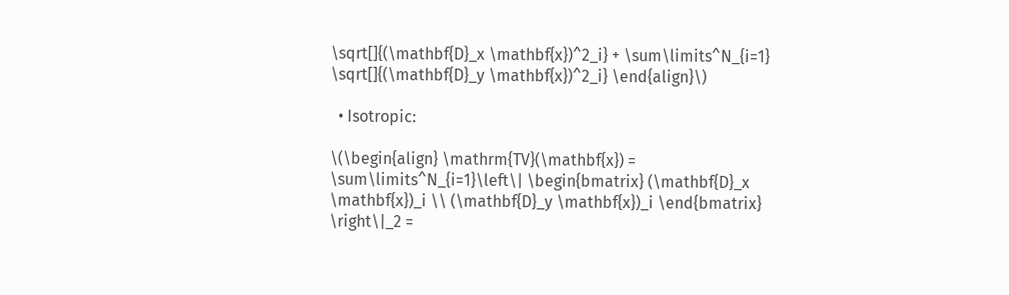\sqrt[]{(\mathbf{D}_x \mathbf{x})^2_i} + \sum\limits^N_{i=1} \sqrt[]{(\mathbf{D}_y \mathbf{x})^2_i} \end{align}\)

  • Isotropic:

\(\begin{align} \mathrm{TV}(\mathbf{x}) = \sum\limits^N_{i=1}\left\| \begin{bmatrix} (\mathbf{D}_x \mathbf{x})_i \\ (\mathbf{D}_y \mathbf{x})_i \end{bmatrix} \right\|_2 =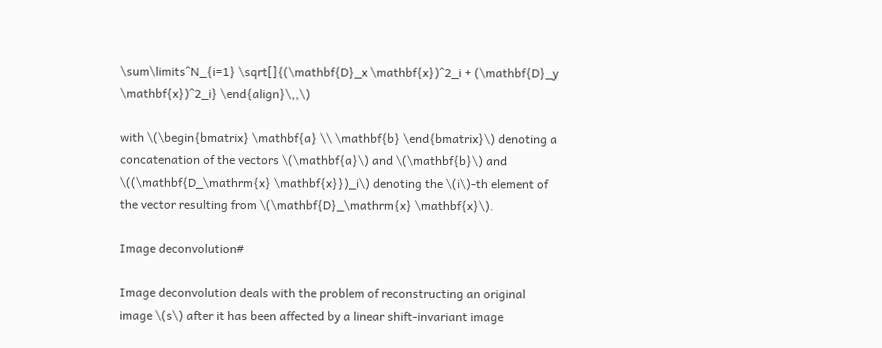\sum\limits^N_{i=1} \sqrt[]{(\mathbf{D}_x \mathbf{x})^2_i + (\mathbf{D}_y \mathbf{x})^2_i} \end{align}\,,\)

with \(\begin{bmatrix} \mathbf{a} \\ \mathbf{b} \end{bmatrix}\) denoting a concatenation of the vectors \(\mathbf{a}\) and \(\mathbf{b}\) and \((\mathbf{D_\mathrm{x} \mathbf{x}})_i\) denoting the \(i\)-th element of the vector resulting from \(\mathbf{D}_\mathrm{x} \mathbf{x}\).

Image deconvolution#

Image deconvolution deals with the problem of reconstructing an original image \(s\) after it has been affected by a linear shift-invariant image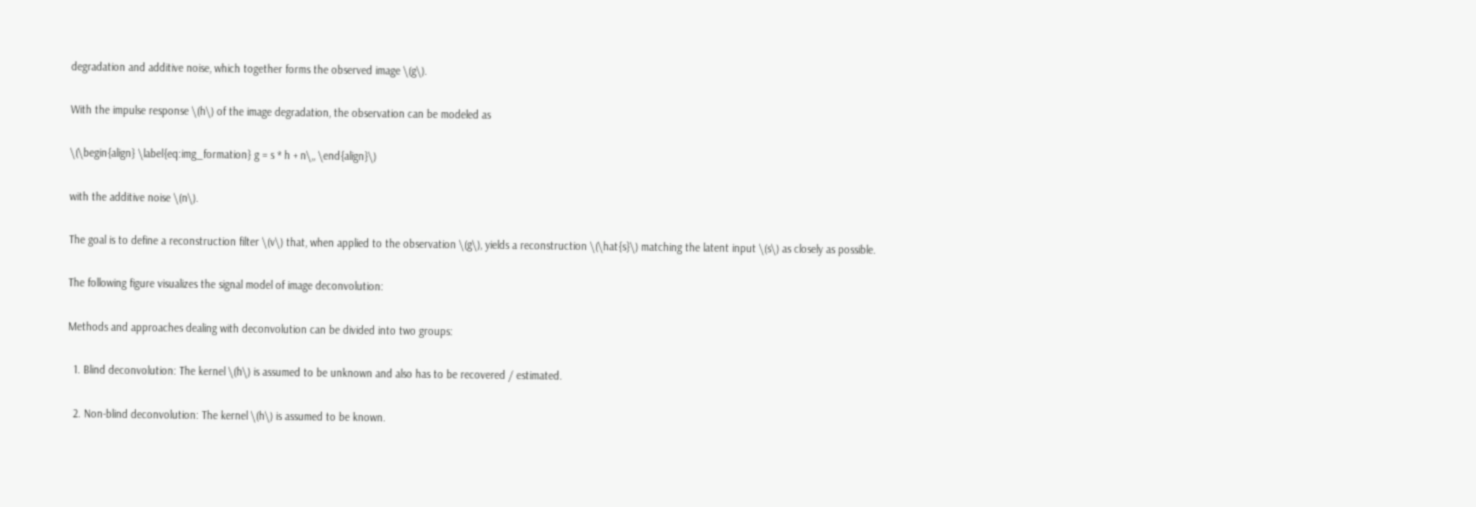degradation and additive noise, which together forms the observed image \(g\).

With the impulse response \(h\) of the image degradation, the observation can be modeled as

\(\begin{align} \label{eq:img_formation} g = s * h + n\,, \end{align}\)

with the additive noise \(n\).

The goal is to define a reconstruction filter \(v\) that, when applied to the observation \(g\), yields a reconstruction \(\hat{s}\) matching the latent input \(s\) as closely as possible.

The following figure visualizes the signal model of image deconvolution:

Methods and approaches dealing with deconvolution can be divided into two groups:

  1. Blind deconvolution: The kernel \(h\) is assumed to be unknown and also has to be recovered / estimated.

  2. Non-blind deconvolution: The kernel \(h\) is assumed to be known.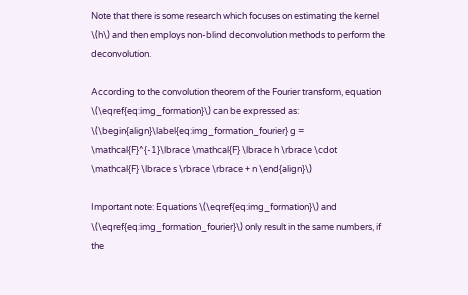Note that there is some research which focuses on estimating the kernel \(h\) and then employs non-blind deconvolution methods to perform the deconvolution.

According to the convolution theorem of the Fourier transform, equation \(\eqref{eq:img_formation}\) can be expressed as: \(\begin{align}\label{eq:img_formation_fourier} g = \mathcal{F}^{-1}\lbrace \mathcal{F} \lbrace h \rbrace \cdot \mathcal{F} \lbrace s \rbrace \rbrace + n \end{align}\)

Important note: Equations \(\eqref{eq:img_formation}\) and \(\eqref{eq:img_formation_fourier}\) only result in the same numbers, if the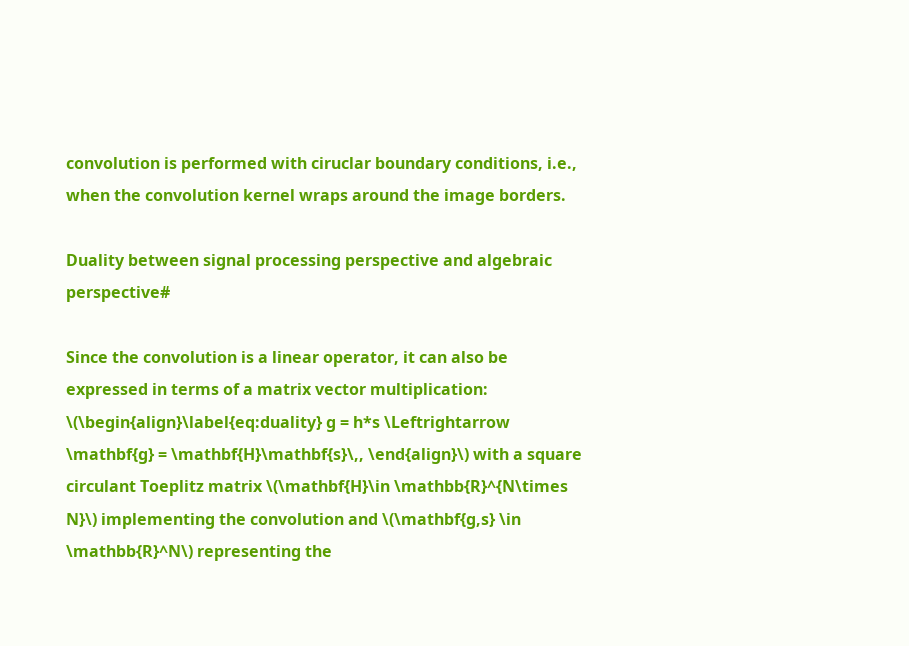convolution is performed with ciruclar boundary conditions, i.e., when the convolution kernel wraps around the image borders.

Duality between signal processing perspective and algebraic perspective#

Since the convolution is a linear operator, it can also be expressed in terms of a matrix vector multiplication: \(\begin{align}\label{eq:duality} g = h*s \Leftrightarrow \mathbf{g} = \mathbf{H}\mathbf{s}\,, \end{align}\) with a square circulant Toeplitz matrix \(\mathbf{H}\in \mathbb{R}^{N\times N}\) implementing the convolution and \(\mathbf{g,s} \in \mathbb{R}^N\) representing the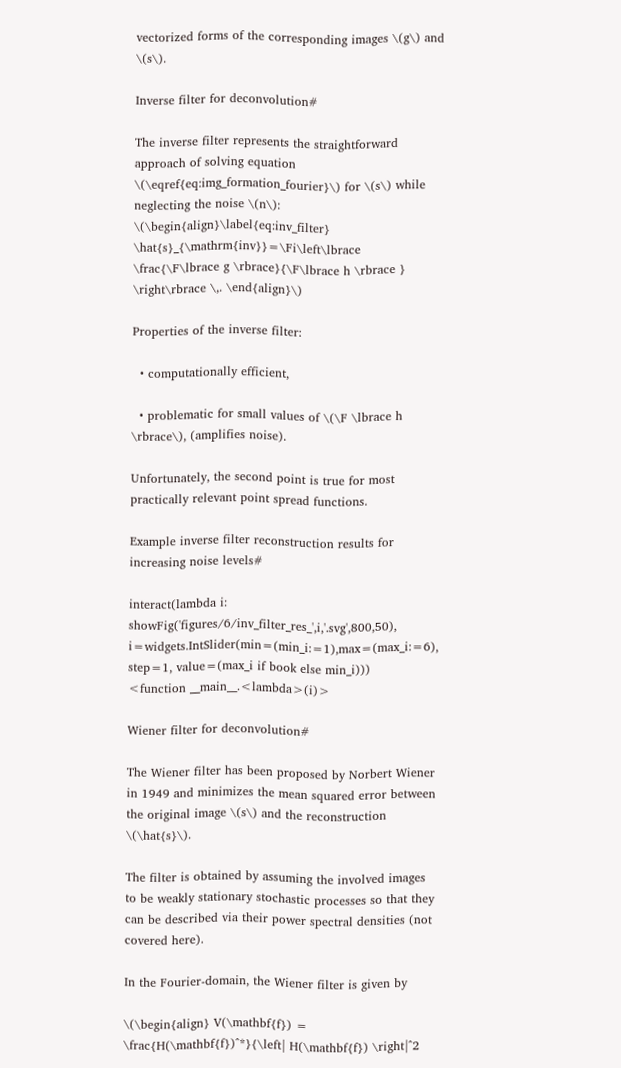vectorized forms of the corresponding images \(g\) and \(s\).

Inverse filter for deconvolution#

The inverse filter represents the straightforward approach of solving equation \(\eqref{eq:img_formation_fourier}\) for \(s\) while neglecting the noise \(n\): \(\begin{align}\label{eq:inv_filter} \hat{s}_{\mathrm{inv}}=\Fi\left\lbrace \frac{\F\lbrace g \rbrace}{\F\lbrace h \rbrace } \right\rbrace \,. \end{align}\)

Properties of the inverse filter:

  • computationally efficient,

  • problematic for small values of \(\F \lbrace h \rbrace\), (amplifies noise).

Unfortunately, the second point is true for most practically relevant point spread functions.

Example inverse filter reconstruction results for increasing noise levels#

interact(lambda i: showFig('figures/6/inv_filter_res_',i,'.svg',800,50), i=widgets.IntSlider(min=(min_i:=1),max=(max_i:=6), step=1, value=(max_i if book else min_i)))
<function __main__.<lambda>(i)>

Wiener filter for deconvolution#

The Wiener filter has been proposed by Norbert Wiener in 1949 and minimizes the mean squared error between the original image \(s\) and the reconstruction \(\hat{s}\).

The filter is obtained by assuming the involved images to be weakly stationary stochastic processes so that they can be described via their power spectral densities (not covered here).

In the Fourier-domain, the Wiener filter is given by

\(\begin{align} V(\mathbf{f}) = \frac{H(\mathbf{f})^*}{\left| H(\mathbf{f}) \right|^2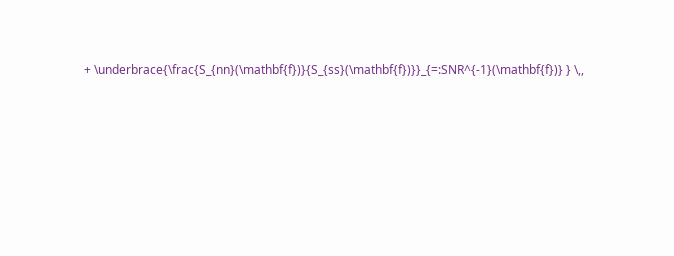+ \underbrace{\frac{S_{nn}(\mathbf{f})}{S_{ss}(\mathbf{f})}}_{=:SNR^{-1}(\mathbf{f})} } \,,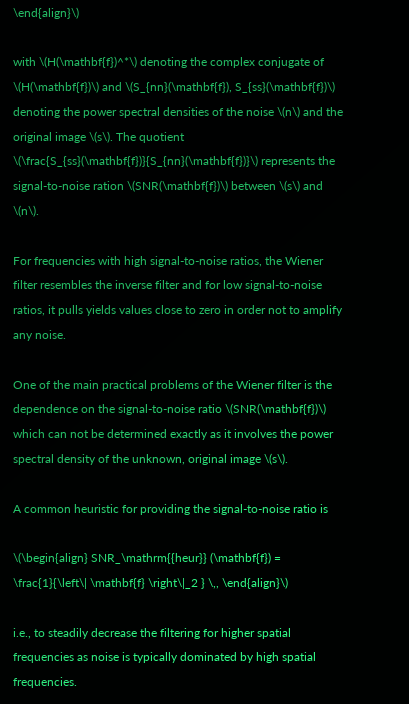\end{align}\)

with \(H(\mathbf{f})^*\) denoting the complex conjugate of \(H(\mathbf{f})\) and \(S_{nn}(\mathbf{f}), S_{ss}(\mathbf{f})\) denoting the power spectral densities of the noise \(n\) and the original image \(s\). The quotient \(\frac{S_{ss}(\mathbf{f})}{S_{nn}(\mathbf{f})}\) represents the signal-to-noise ration \(SNR(\mathbf{f})\) between \(s\) and \(n\).

For frequencies with high signal-to-noise ratios, the Wiener filter resembles the inverse filter and for low signal-to-noise ratios, it pulls yields values close to zero in order not to amplify any noise.

One of the main practical problems of the Wiener filter is the dependence on the signal-to-noise ratio \(SNR(\mathbf{f})\) which can not be determined exactly as it involves the power spectral density of the unknown, original image \(s\).

A common heuristic for providing the signal-to-noise ratio is

\(\begin{align} SNR_\mathrm{{heur}} (\mathbf{f}) = \frac{1}{\left\| \mathbf{f} \right\|_2 } \,, \end{align}\)

i.e., to steadily decrease the filtering for higher spatial frequencies as noise is typically dominated by high spatial frequencies.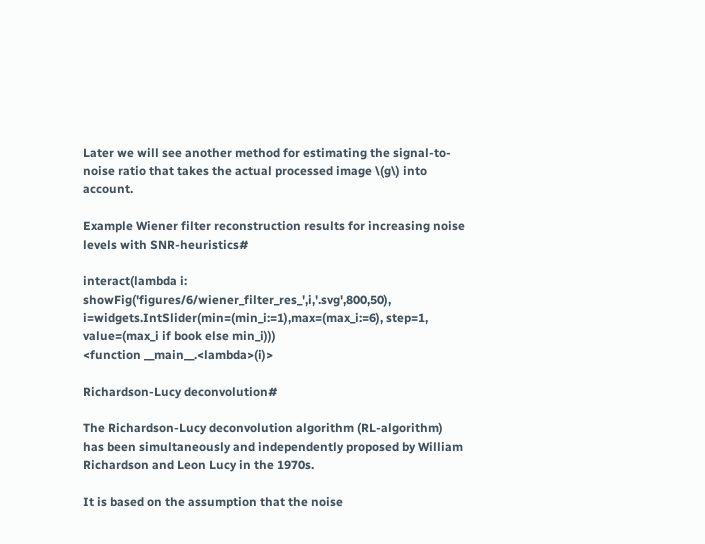Later we will see another method for estimating the signal-to-noise ratio that takes the actual processed image \(g\) into account.

Example Wiener filter reconstruction results for increasing noise levels with SNR-heuristics#

interact(lambda i: showFig('figures/6/wiener_filter_res_',i,'.svg',800,50), i=widgets.IntSlider(min=(min_i:=1),max=(max_i:=6), step=1, value=(max_i if book else min_i)))
<function __main__.<lambda>(i)>

Richardson-Lucy deconvolution#

The Richardson-Lucy deconvolution algorithm (RL-algorithm) has been simultaneously and independently proposed by William Richardson and Leon Lucy in the 1970s.

It is based on the assumption that the noise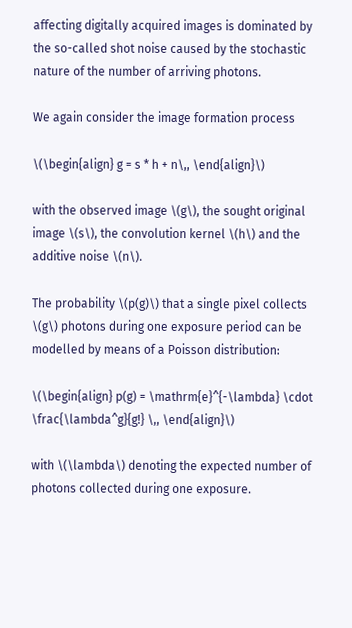affecting digitally acquired images is dominated by the so-called shot noise caused by the stochastic nature of the number of arriving photons.

We again consider the image formation process

\(\begin{align} g = s * h + n\,, \end{align}\)

with the observed image \(g\), the sought original image \(s\), the convolution kernel \(h\) and the additive noise \(n\).

The probability \(p(g)\) that a single pixel collects \(g\) photons during one exposure period can be modelled by means of a Poisson distribution:

\(\begin{align} p(g) = \mathrm{e}^{-\lambda} \cdot \frac{\lambda^g}{g!} \,, \end{align}\)

with \(\lambda\) denoting the expected number of photons collected during one exposure.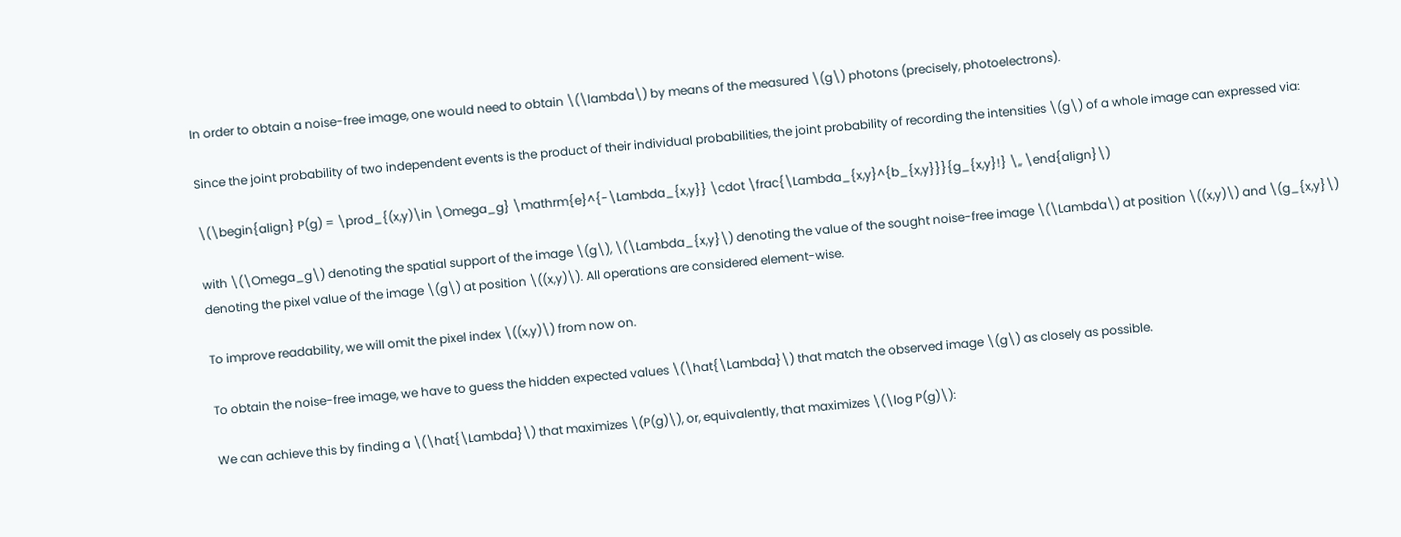In order to obtain a noise-free image, one would need to obtain \(\lambda\) by means of the measured \(g\) photons (precisely, photoelectrons).

Since the joint probability of two independent events is the product of their individual probabilities, the joint probability of recording the intensities \(g\) of a whole image can expressed via:

\(\begin{align} P(g) = \prod_{(x,y)\in \Omega_g} \mathrm{e}^{-\Lambda_{x,y}} \cdot \frac{\Lambda_{x,y}^{b_{x,y}}}{g_{x,y}!} \,, \end{align}\)

with \(\Omega_g\) denoting the spatial support of the image \(g\), \(\Lambda_{x,y}\) denoting the value of the sought noise-free image \(\Lambda\) at position \((x,y)\) and \(g_{x,y}\) denoting the pixel value of the image \(g\) at position \((x,y)\). All operations are considered element-wise.

To improve readability, we will omit the pixel index \((x,y)\) from now on.

To obtain the noise-free image, we have to guess the hidden expected values \(\hat{\Lambda}\) that match the observed image \(g\) as closely as possible.

We can achieve this by finding a \(\hat{\Lambda}\) that maximizes \(P(g)\), or, equivalently, that maximizes \(\log P(g)\):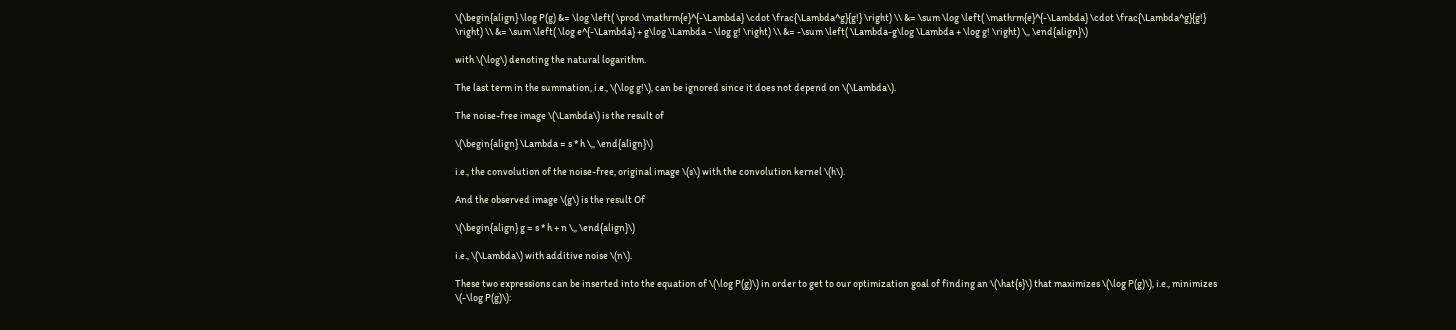\(\begin{align} \log P(g) &= \log \left( \prod \mathrm{e}^{-\Lambda} \cdot \frac{\Lambda^g}{g!} \right) \\ &= \sum \log \left( \mathrm{e}^{-\Lambda} \cdot \frac{\Lambda^g}{g!} \right) \\ &= \sum \left( \log e^{-\Lambda} + g\log \Lambda - \log g! \right) \\ &= -\sum \left( \Lambda-g\log \Lambda + \log g! \right) \,, \end{align}\)

with \(\log\) denoting the natural logarithm.

The last term in the summation, i.e., \(\log g!\), can be ignored since it does not depend on \(\Lambda\).

The noise-free image \(\Lambda\) is the result of

\(\begin{align} \Lambda = s * h \,, \end{align}\)

i.e., the convolution of the noise-free, original image \(s\) with the convolution kernel \(h\).

And the observed image \(g\) is the result Of

\(\begin{align} g = s * h + n \,, \end{align}\)

i.e., \(\Lambda\) with additive noise \(n\).

These two expressions can be inserted into the equation of \(\log P(g)\) in order to get to our optimization goal of finding an \(\hat{s}\) that maximizes \(\log P(g)\), i.e., minimizes \(-\log P(g)\):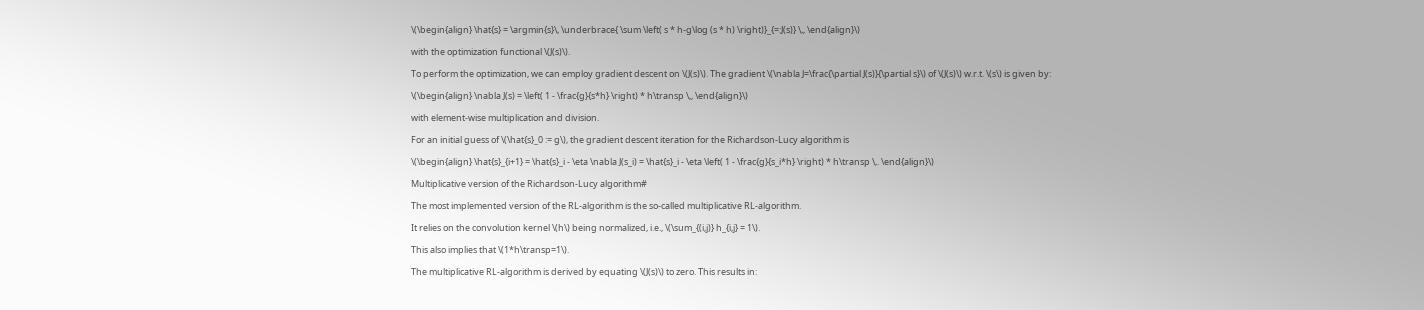\(\begin{align} \hat{s} = \argmin{s}\, \underbrace{ \sum \left( s * h-g\log (s * h) \right)}_{=:J(s)} \,, \end{align}\)

with the optimization functional \(J(s)\).

To perform the optimization, we can employ gradient descent on \(J(s)\). The gradient \(\nabla J=\frac{\partial J(s)}{\partial s}\) of \(J(s)\) w.r.t. \(s\) is given by:

\(\begin{align} \nabla J(s) = \left( 1 - \frac{g}{s*h} \right) * h\transp \,, \end{align}\)

with element-wise multiplication and division.

For an initial guess of \(\hat{s}_0 := g\), the gradient descent iteration for the Richardson-Lucy algorithm is

\(\begin{align} \hat{s}_{i+1} = \hat{s}_i - \eta \nabla J(s_i) = \hat{s}_i - \eta \left( 1 - \frac{g}{s_i*h} \right) * h\transp \,. \end{align}\)

Multiplicative version of the Richardson-Lucy algorithm#

The most implemented version of the RL-algorithm is the so-called multiplicative RL-algorithm.

It relies on the convolution kernel \(h\) being normalized, i.e., \(\sum_{(i,j)} h_{i,j} = 1\).

This also implies that \(1*h\transp=1\).

The multiplicative RL-algorithm is derived by equating \(J(s)\) to zero. This results in: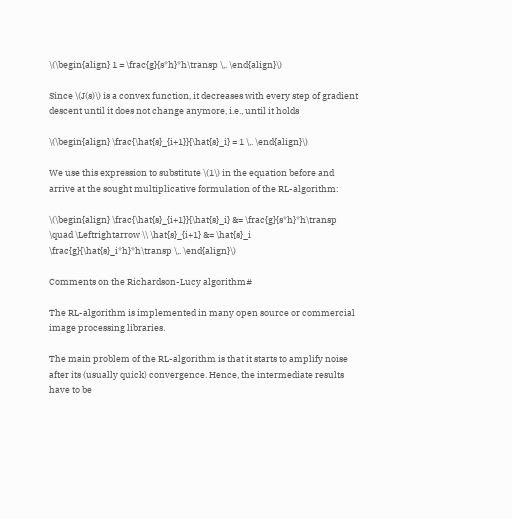\(\begin{align} 1 = \frac{g}{s*h}*h\transp \,. \end{align}\)

Since \(J(s)\) is a convex function, it decreases with every step of gradient descent until it does not change anymore, i.e., until it holds

\(\begin{align} \frac{\hat{s}_{i+1}}{\hat{s}_i} = 1 \,. \end{align}\)

We use this expression to substitute \(1\) in the equation before and arrive at the sought multiplicative formulation of the RL-algorithm:

\(\begin{align} \frac{\hat{s}_{i+1}}{\hat{s}_i} &= \frac{g}{s*h}*h\transp \quad \Leftrightarrow \\ \hat{s}_{i+1} &= \hat{s}_i \frac{g}{\hat{s}_i*h}*h\transp \,. \end{align}\)

Comments on the Richardson-Lucy algorithm#

The RL-algorithm is implemented in many open source or commercial image processing libraries.

The main problem of the RL-algorithm is that it starts to amplify noise after its (usually quick) convergence. Hence, the intermediate results have to be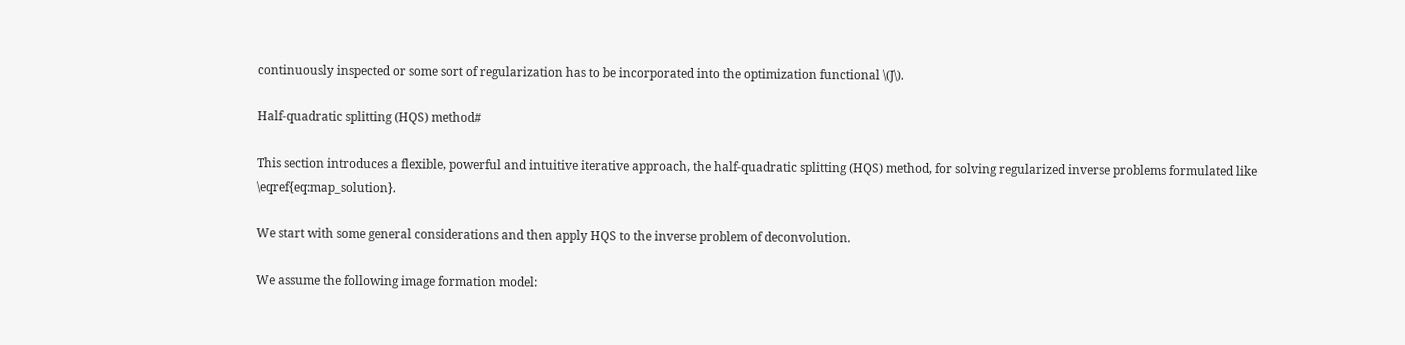continuously inspected or some sort of regularization has to be incorporated into the optimization functional \(J\).

Half-quadratic splitting (HQS) method#

This section introduces a flexible, powerful and intuitive iterative approach, the half-quadratic splitting (HQS) method, for solving regularized inverse problems formulated like \eqref{eq:map_solution}.

We start with some general considerations and then apply HQS to the inverse problem of deconvolution.

We assume the following image formation model: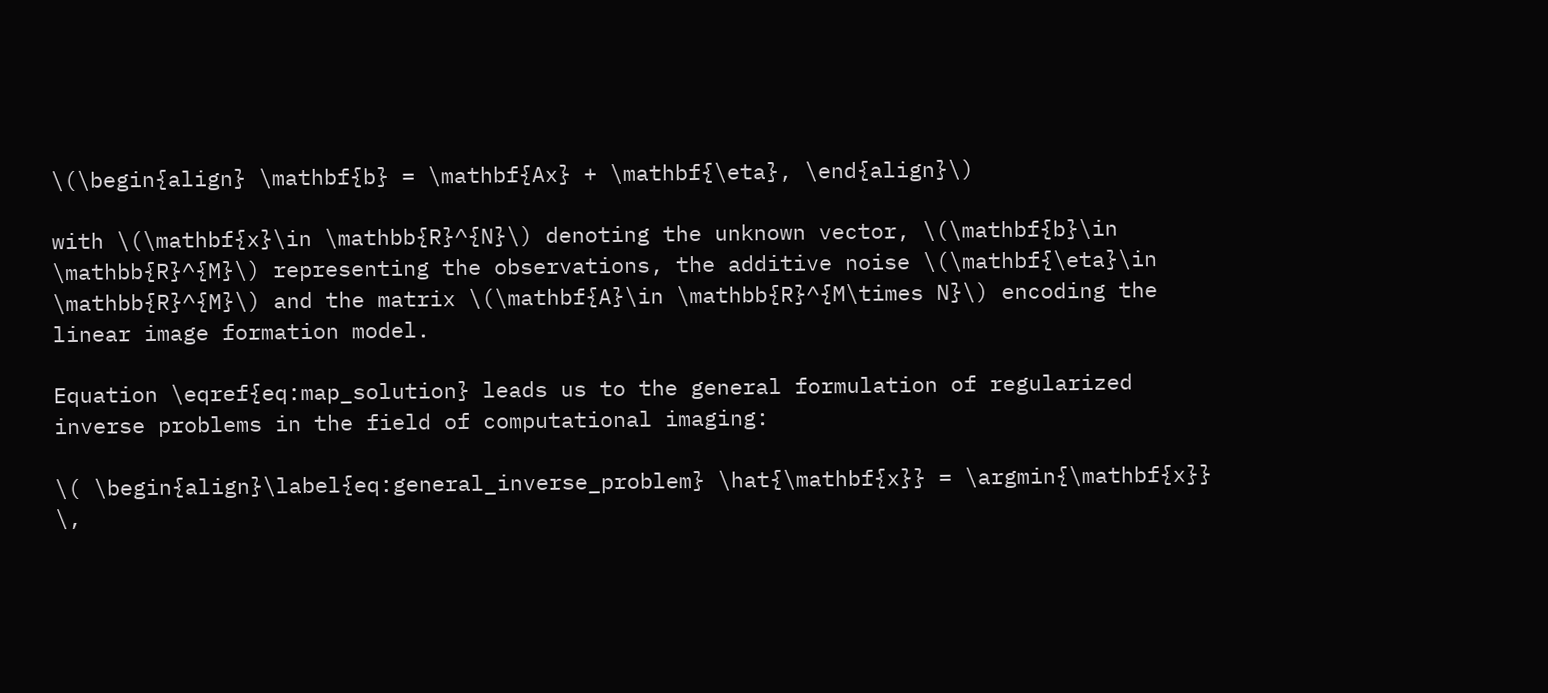\(\begin{align} \mathbf{b} = \mathbf{Ax} + \mathbf{\eta}, \end{align}\)

with \(\mathbf{x}\in \mathbb{R}^{N}\) denoting the unknown vector, \(\mathbf{b}\in \mathbb{R}^{M}\) representing the observations, the additive noise \(\mathbf{\eta}\in \mathbb{R}^{M}\) and the matrix \(\mathbf{A}\in \mathbb{R}^{M\times N}\) encoding the linear image formation model.

Equation \eqref{eq:map_solution} leads us to the general formulation of regularized inverse problems in the field of computational imaging:

\( \begin{align}\label{eq:general_inverse_problem} \hat{\mathbf{x}} = \argmin{\mathbf{x}} \,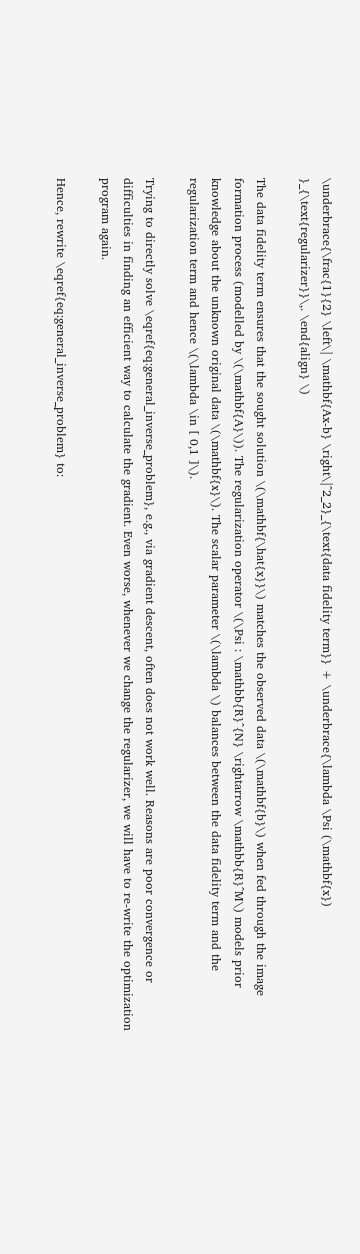\underbrace{\frac{1}{2} \left\| \mathbf{Ax-b} \right\|^2_2}_{\text{data fidelity term}} + \underbrace{\lambda \Psi (\mathbf{x}) }_{\text{regularizer}}\,. \end{align} \)

The data fidelity term ensures that the sought solution \(\mathbf{\hat{x}}\) matches the observed data \(\mathbf{b}\) when fed through the image formation process (modelled by \(\mathbf{A}\)). The regularization operator \(\Psi : \mathbb{R}^{N} \rightarrow \mathbb{R}^M\) models prior knowledge about the unknown original data \(\mathbf{x}\). The scalar parameter \(\lambda \) balances between the data fidelity term and the regularization term and hence \(\lambda \in [ 0,1 ]\).

Trying to directly solve \eqref{eq:general_inverse_problem}, e.g., via gradient descent, often does not work well. Reasons are poor convergence or difficulties in finding an efficient way to calculate the gradient. Even worse, whenever we change the regularizer, we will have to re-write the optimization program again.

Hence, rewrite \eqref{eq:general_inverse_problem} to: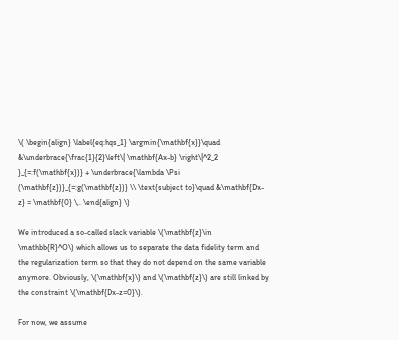\( \begin{align} \label{eq:hqs_1} \argmin{\mathbf{x}}\quad &\underbrace{\frac{1}{2}\left\| \mathbf{Ax-b} \right\|^2_2 }_{=:f(\mathbf{x})} + \underbrace{\lambda \Psi (\mathbf{z})}_{=:g(\mathbf{z})} \\ \text{subject to}\quad &\mathbf{Dx-z} = \mathbf{0} \,. \end{align} \)

We introduced a so-called slack variable \(\mathbf{z}\in \mathbb{R}^O\) which allows us to separate the data fidelity term and the regularization term so that they do not depend on the same variable anymore. Obviously, \(\mathbf{x}\) and \(\mathbf{z}\) are still linked by the constraint \(\mathbf{Dx-z=0}\).

For now, we assume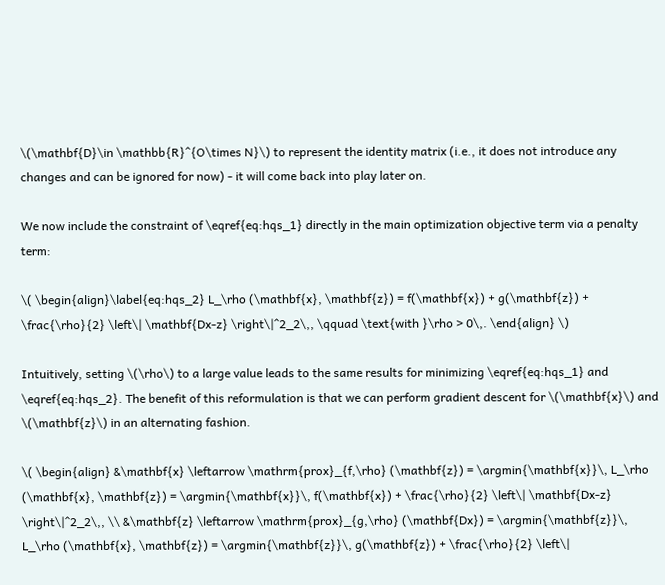\(\mathbf{D}\in \mathbb{R}^{O\times N}\) to represent the identity matrix (i.e., it does not introduce any changes and can be ignored for now) - it will come back into play later on.

We now include the constraint of \eqref{eq:hqs_1} directly in the main optimization objective term via a penalty term:

\( \begin{align}\label{eq:hqs_2} L_\rho (\mathbf{x}, \mathbf{z}) = f(\mathbf{x}) + g(\mathbf{z}) + \frac{\rho}{2} \left\| \mathbf{Dx-z} \right\|^2_2\,, \qquad \text{with }\rho > 0\,. \end{align} \)

Intuitively, setting \(\rho\) to a large value leads to the same results for minimizing \eqref{eq:hqs_1} and \eqref{eq:hqs_2}. The benefit of this reformulation is that we can perform gradient descent for \(\mathbf{x}\) and \(\mathbf{z}\) in an alternating fashion.

\( \begin{align} &\mathbf{x} \leftarrow \mathrm{prox}_{f,\rho} (\mathbf{z}) = \argmin{\mathbf{x}}\, L_\rho (\mathbf{x}, \mathbf{z}) = \argmin{\mathbf{x}}\, f(\mathbf{x}) + \frac{\rho}{2} \left\| \mathbf{Dx-z} \right\|^2_2\,, \\ &\mathbf{z} \leftarrow \mathrm{prox}_{g,\rho} (\mathbf{Dx}) = \argmin{\mathbf{z}}\, L_\rho (\mathbf{x}, \mathbf{z}) = \argmin{\mathbf{z}}\, g(\mathbf{z}) + \frac{\rho}{2} \left\|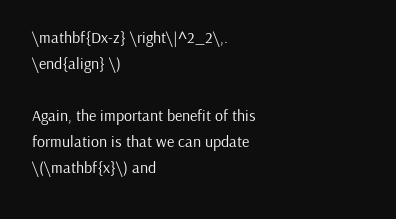\mathbf{Dx-z} \right\|^2_2\,. \end{align} \)

Again, the important benefit of this formulation is that we can update \(\mathbf{x}\) and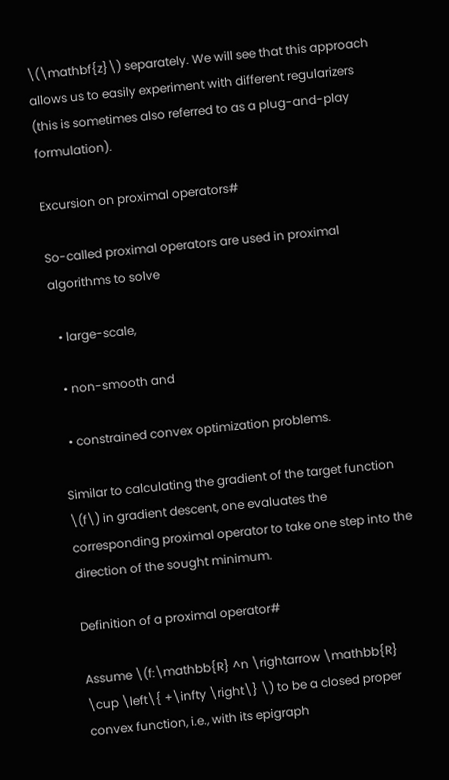\(\mathbf{z}\) separately. We will see that this approach allows us to easily experiment with different regularizers (this is sometimes also referred to as a plug-and-play formulation).

Excursion on proximal operators#

So-called proximal operators are used in proximal algorithms to solve

  • large-scale,

  • non-smooth and

  • constrained convex optimization problems.

Similar to calculating the gradient of the target function \(f\) in gradient descent, one evaluates the corresponding proximal operator to take one step into the direction of the sought minimum.

Definition of a proximal operator#

Assume \(f:\mathbb{R} ^n \rightarrow \mathbb{R} \cup \left\{ +\infty \right\} \) to be a closed proper convex function, i.e., with its epigraph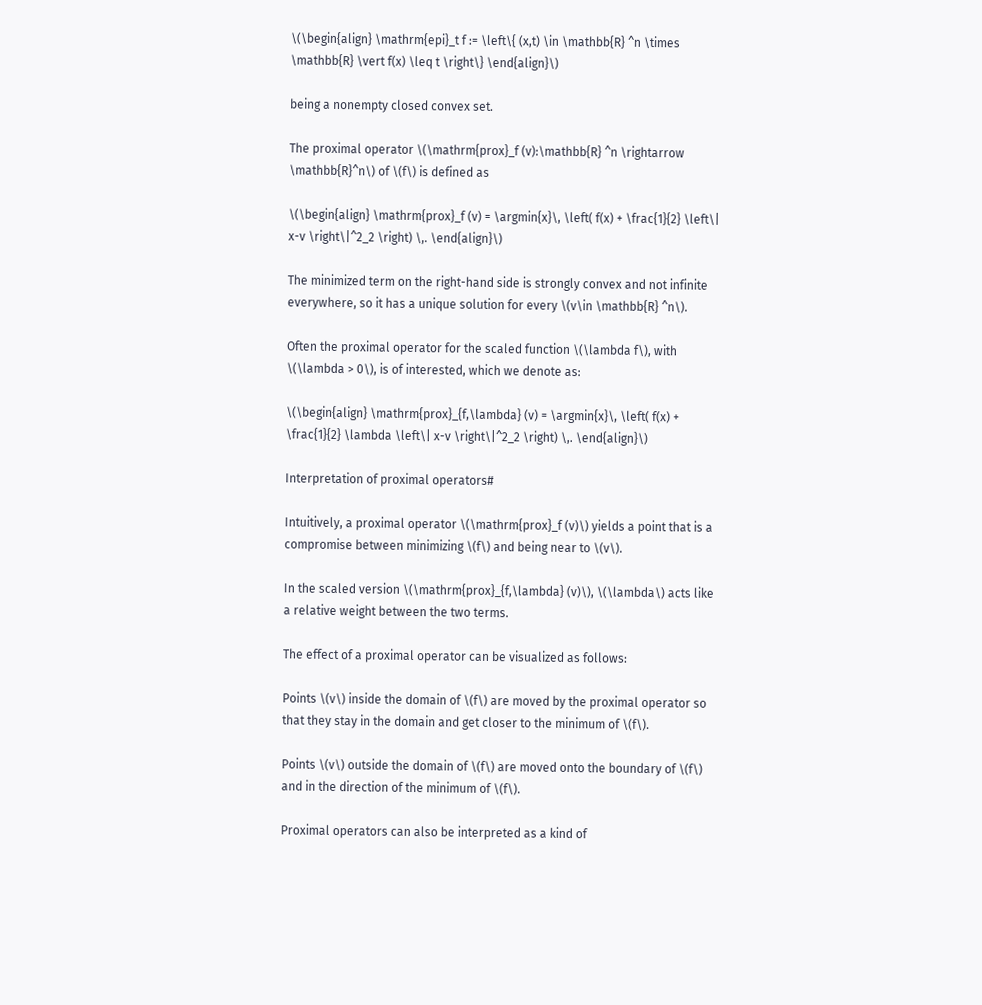\(\begin{align} \mathrm{epi}_t f := \left\{ (x,t) \in \mathbb{R} ^n \times \mathbb{R} \vert f(x) \leq t \right\} \end{align}\)

being a nonempty closed convex set.

The proximal operator \(\mathrm{prox}_f (v):\mathbb{R} ^n \rightarrow \mathbb{R}^n\) of \(f\) is defined as

\(\begin{align} \mathrm{prox}_f (v) = \argmin{x}\, \left( f(x) + \frac{1}{2} \left\| x-v \right\|^2_2 \right) \,. \end{align}\)

The minimized term on the right-hand side is strongly convex and not infinite everywhere, so it has a unique solution for every \(v\in \mathbb{R} ^n\).

Often the proximal operator for the scaled function \(\lambda f\), with \(\lambda > 0\), is of interested, which we denote as:

\(\begin{align} \mathrm{prox}_{f,\lambda} (v) = \argmin{x}\, \left( f(x) + \frac{1}{2} \lambda \left\| x-v \right\|^2_2 \right) \,. \end{align}\)

Interpretation of proximal operators#

Intuitively, a proximal operator \(\mathrm{prox}_f (v)\) yields a point that is a compromise between minimizing \(f\) and being near to \(v\).

In the scaled version \(\mathrm{prox}_{f,\lambda} (v)\), \(\lambda\) acts like a relative weight between the two terms.

The effect of a proximal operator can be visualized as follows:

Points \(v\) inside the domain of \(f\) are moved by the proximal operator so that they stay in the domain and get closer to the minimum of \(f\).

Points \(v\) outside the domain of \(f\) are moved onto the boundary of \(f\) and in the direction of the minimum of \(f\).

Proximal operators can also be interpreted as a kind of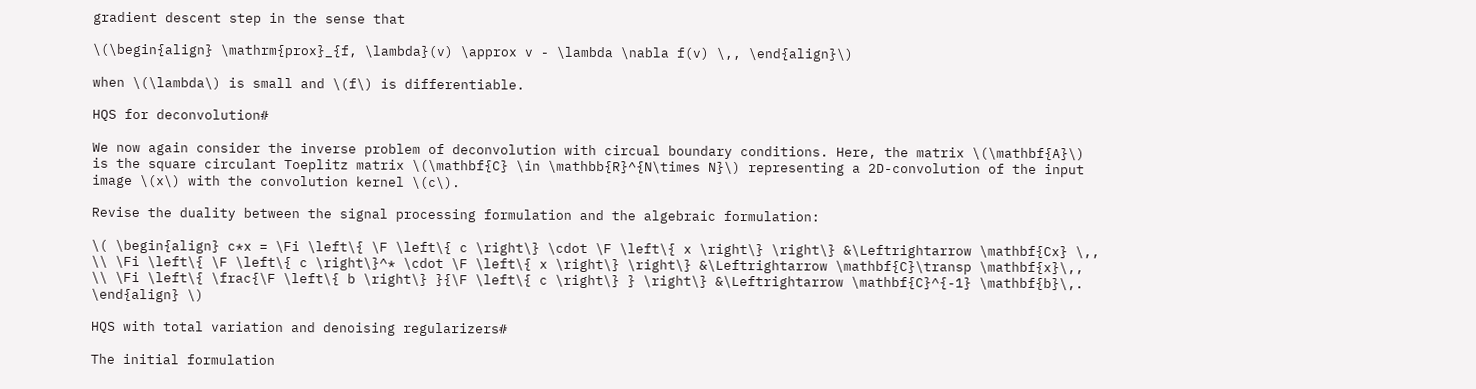gradient descent step in the sense that

\(\begin{align} \mathrm{prox}_{f, \lambda}(v) \approx v - \lambda \nabla f(v) \,, \end{align}\)

when \(\lambda\) is small and \(f\) is differentiable.

HQS for deconvolution#

We now again consider the inverse problem of deconvolution with circual boundary conditions. Here, the matrix \(\mathbf{A}\) is the square circulant Toeplitz matrix \(\mathbf{C} \in \mathbb{R}^{N\times N}\) representing a 2D-convolution of the input image \(x\) with the convolution kernel \(c\).

Revise the duality between the signal processing formulation and the algebraic formulation:

\( \begin{align} c*x = \Fi \left\{ \F \left\{ c \right\} \cdot \F \left\{ x \right\} \right\} &\Leftrightarrow \mathbf{Cx} \,, \\ \Fi \left\{ \F \left\{ c \right\}^* \cdot \F \left\{ x \right\} \right\} &\Leftrightarrow \mathbf{C}\transp \mathbf{x}\,, \\ \Fi \left\{ \frac{\F \left\{ b \right\} }{\F \left\{ c \right\} } \right\} &\Leftrightarrow \mathbf{C}^{-1} \mathbf{b}\,. \end{align} \)

HQS with total variation and denoising regularizers#

The initial formulation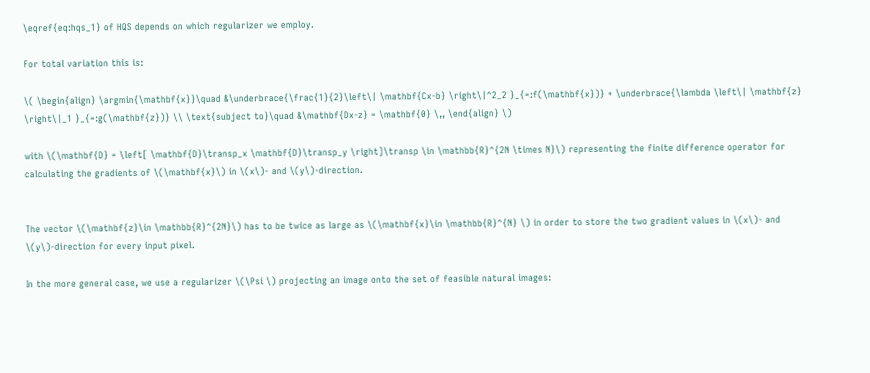\eqref{eq:hqs_1} of HQS depends on which regularizer we employ.

For total variation this is:

\( \begin{align} \argmin{\mathbf{x}}\quad &\underbrace{\frac{1}{2}\left\| \mathbf{Cx-b} \right\|^2_2 }_{=:f(\mathbf{x})} + \underbrace{\lambda \left\| \mathbf{z} \right\|_1 }_{=:g(\mathbf{z})} \\ \text{subject to}\quad &\mathbf{Dx-z} = \mathbf{0} \,, \end{align} \)

with \(\mathbf{D} = \left[ \mathbf{D}\transp_x \mathbf{D}\transp_y \right]\transp \in \mathbb{R}^{2N \times N}\) representing the finite difference operator for calculating the gradients of \(\mathbf{x}\) in \(x\)- and \(y\)-direction.


The vector \(\mathbf{z}\in \mathbb{R}^{2N}\) has to be twice as large as \(\mathbf{x}\in \mathbb{R}^{N} \) in order to store the two gradient values in \(x\)- and \(y\)-direction for every input pixel.

In the more general case, we use a regularizer \(\Psi \) projecting an image onto the set of feasible natural images: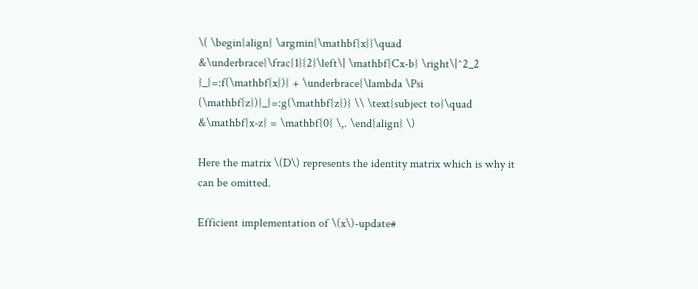\( \begin{align} \argmin{\mathbf{x}}\quad &\underbrace{\frac{1}{2}\left\| \mathbf{Cx-b} \right\|^2_2 }_{=:f(\mathbf{x})} + \underbrace{\lambda \Psi (\mathbf{z})}_{=:g(\mathbf{z})} \\ \text{subject to}\quad &\mathbf{x-z} = \mathbf{0} \,. \end{align} \)

Here the matrix \(D\) represents the identity matrix which is why it can be omitted.

Efficient implementation of \(x\)-update#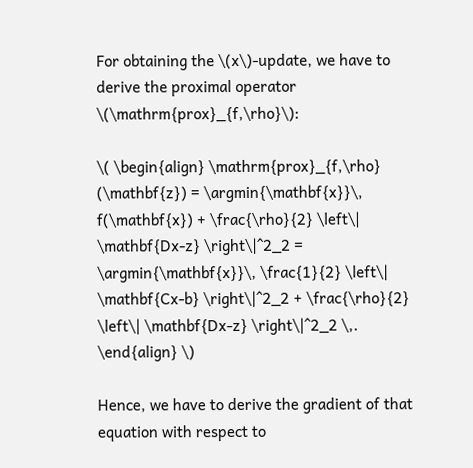For obtaining the \(x\)-update, we have to derive the proximal operator \(\mathrm{prox}_{f,\rho}\):

\( \begin{align} \mathrm{prox}_{f,\rho} (\mathbf{z}) = \argmin{\mathbf{x}}\, f(\mathbf{x}) + \frac{\rho}{2} \left\| \mathbf{Dx-z} \right\|^2_2 = \argmin{\mathbf{x}}\, \frac{1}{2} \left\| \mathbf{Cx-b} \right\|^2_2 + \frac{\rho}{2} \left\| \mathbf{Dx-z} \right\|^2_2 \,. \end{align} \)

Hence, we have to derive the gradient of that equation with respect to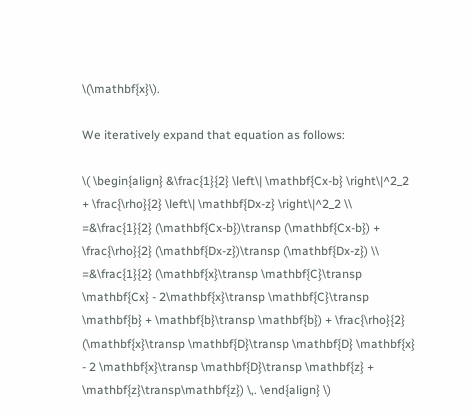\(\mathbf{x}\).

We iteratively expand that equation as follows:

\( \begin{align} &\frac{1}{2} \left\| \mathbf{Cx-b} \right\|^2_2 + \frac{\rho}{2} \left\| \mathbf{Dx-z} \right\|^2_2 \\ =&\frac{1}{2} (\mathbf{Cx-b})\transp (\mathbf{Cx-b}) + \frac{\rho}{2} (\mathbf{Dx-z})\transp (\mathbf{Dx-z}) \\ =&\frac{1}{2} (\mathbf{x}\transp \mathbf{C}\transp \mathbf{Cx} - 2\mathbf{x}\transp \mathbf{C}\transp \mathbf{b} + \mathbf{b}\transp \mathbf{b}) + \frac{\rho}{2} (\mathbf{x}\transp \mathbf{D}\transp \mathbf{D} \mathbf{x} - 2 \mathbf{x}\transp \mathbf{D}\transp \mathbf{z} + \mathbf{z}\transp\mathbf{z}) \,. \end{align} \)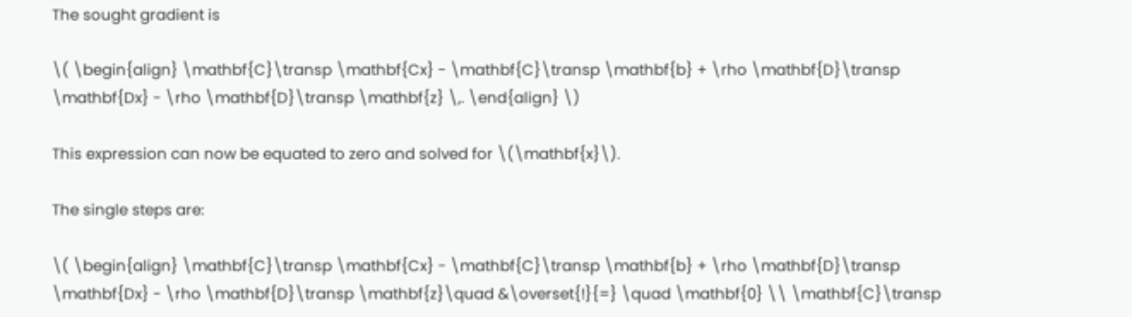The sought gradient is

\( \begin{align} \mathbf{C}\transp \mathbf{Cx} - \mathbf{C}\transp \mathbf{b} + \rho \mathbf{D}\transp \mathbf{Dx} - \rho \mathbf{D}\transp \mathbf{z} \,. \end{align} \)

This expression can now be equated to zero and solved for \(\mathbf{x}\).

The single steps are:

\( \begin{align} \mathbf{C}\transp \mathbf{Cx} - \mathbf{C}\transp \mathbf{b} + \rho \mathbf{D}\transp \mathbf{Dx} - \rho \mathbf{D}\transp \mathbf{z}\quad &\overset{!}{=} \quad \mathbf{0} \\ \mathbf{C}\transp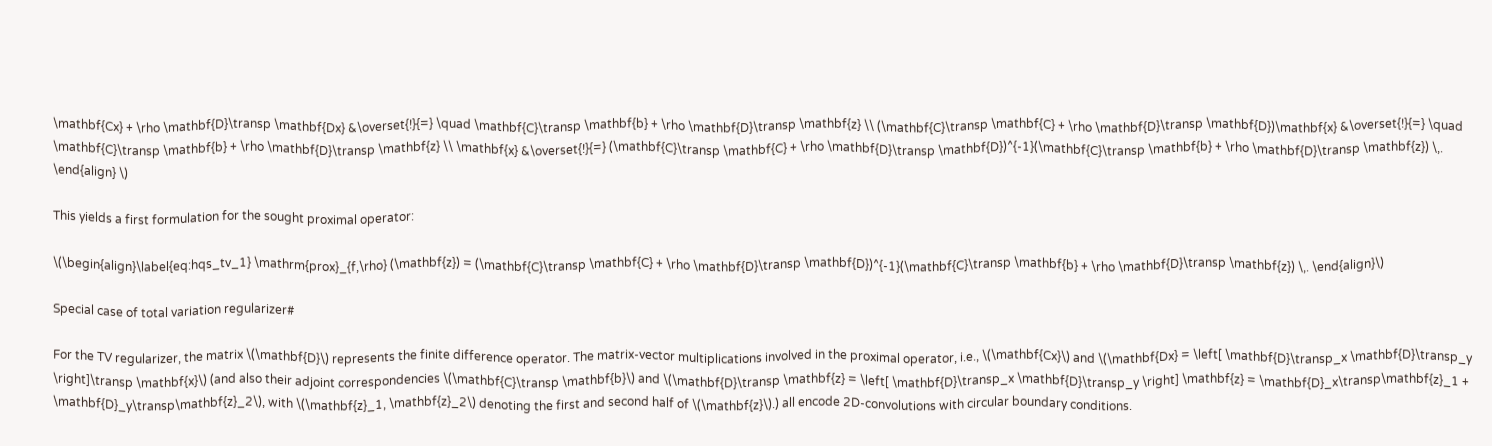\mathbf{Cx} + \rho \mathbf{D}\transp \mathbf{Dx} &\overset{!}{=} \quad \mathbf{C}\transp \mathbf{b} + \rho \mathbf{D}\transp \mathbf{z} \\ (\mathbf{C}\transp \mathbf{C} + \rho \mathbf{D}\transp \mathbf{D})\mathbf{x} &\overset{!}{=} \quad \mathbf{C}\transp \mathbf{b} + \rho \mathbf{D}\transp \mathbf{z} \\ \mathbf{x} &\overset{!}{=} (\mathbf{C}\transp \mathbf{C} + \rho \mathbf{D}\transp \mathbf{D})^{-1}(\mathbf{C}\transp \mathbf{b} + \rho \mathbf{D}\transp \mathbf{z}) \,. \end{align} \)

This yields a first formulation for the sought proximal operator:

\(\begin{align}\label{eq:hqs_tv_1} \mathrm{prox}_{f,\rho} (\mathbf{z}) = (\mathbf{C}\transp \mathbf{C} + \rho \mathbf{D}\transp \mathbf{D})^{-1}(\mathbf{C}\transp \mathbf{b} + \rho \mathbf{D}\transp \mathbf{z}) \,. \end{align}\)

Special case of total variation regularizer#

For the TV regularizer, the matrix \(\mathbf{D}\) represents the finite difference operator. The matrix-vector multiplications involved in the proximal operator, i.e., \(\mathbf{Cx}\) and \(\mathbf{Dx} = \left[ \mathbf{D}\transp_x \mathbf{D}\transp_y \right]\transp \mathbf{x}\) (and also their adjoint correspondencies \(\mathbf{C}\transp \mathbf{b}\) and \(\mathbf{D}\transp \mathbf{z} = \left[ \mathbf{D}\transp_x \mathbf{D}\transp_y \right] \mathbf{z} = \mathbf{D}_x\transp\mathbf{z}_1 + \mathbf{D}_y\transp\mathbf{z}_2\), with \(\mathbf{z}_1, \mathbf{z}_2\) denoting the first and second half of \(\mathbf{z}\).) all encode 2D-convolutions with circular boundary conditions.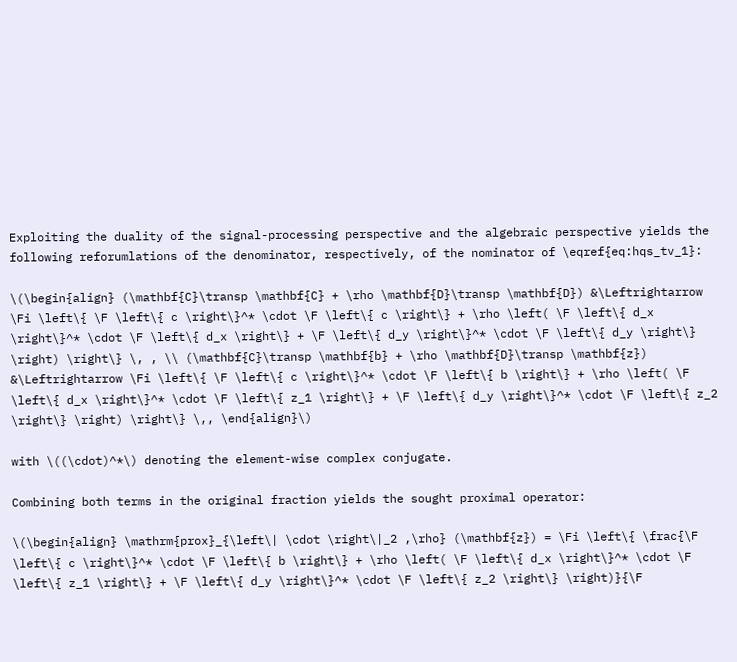Exploiting the duality of the signal-processing perspective and the algebraic perspective yields the following reforumlations of the denominator, respectively, of the nominator of \eqref{eq:hqs_tv_1}:

\(\begin{align} (\mathbf{C}\transp \mathbf{C} + \rho \mathbf{D}\transp \mathbf{D}) &\Leftrightarrow \Fi \left\{ \F \left\{ c \right\}^* \cdot \F \left\{ c \right\} + \rho \left( \F \left\{ d_x \right\}^* \cdot \F \left\{ d_x \right\} + \F \left\{ d_y \right\}^* \cdot \F \left\{ d_y \right\} \right) \right\} \, , \\ (\mathbf{C}\transp \mathbf{b} + \rho \mathbf{D}\transp \mathbf{z}) &\Leftrightarrow \Fi \left\{ \F \left\{ c \right\}^* \cdot \F \left\{ b \right\} + \rho \left( \F \left\{ d_x \right\}^* \cdot \F \left\{ z_1 \right\} + \F \left\{ d_y \right\}^* \cdot \F \left\{ z_2 \right\} \right) \right\} \,, \end{align}\)

with \((\cdot)^*\) denoting the element-wise complex conjugate.

Combining both terms in the original fraction yields the sought proximal operator:

\(\begin{align} \mathrm{prox}_{\left\| \cdot \right\|_2 ,\rho} (\mathbf{z}) = \Fi \left\{ \frac{\F \left\{ c \right\}^* \cdot \F \left\{ b \right\} + \rho \left( \F \left\{ d_x \right\}^* \cdot \F \left\{ z_1 \right\} + \F \left\{ d_y \right\}^* \cdot \F \left\{ z_2 \right\} \right)}{\F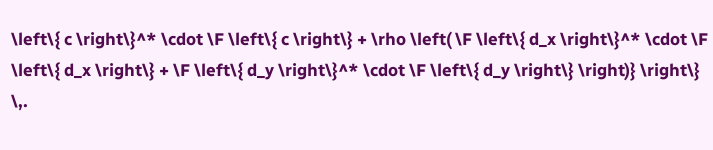\left\{ c \right\}^* \cdot \F \left\{ c \right\} + \rho \left( \F \left\{ d_x \right\}^* \cdot \F \left\{ d_x \right\} + \F \left\{ d_y \right\}^* \cdot \F \left\{ d_y \right\} \right)} \right\} \,.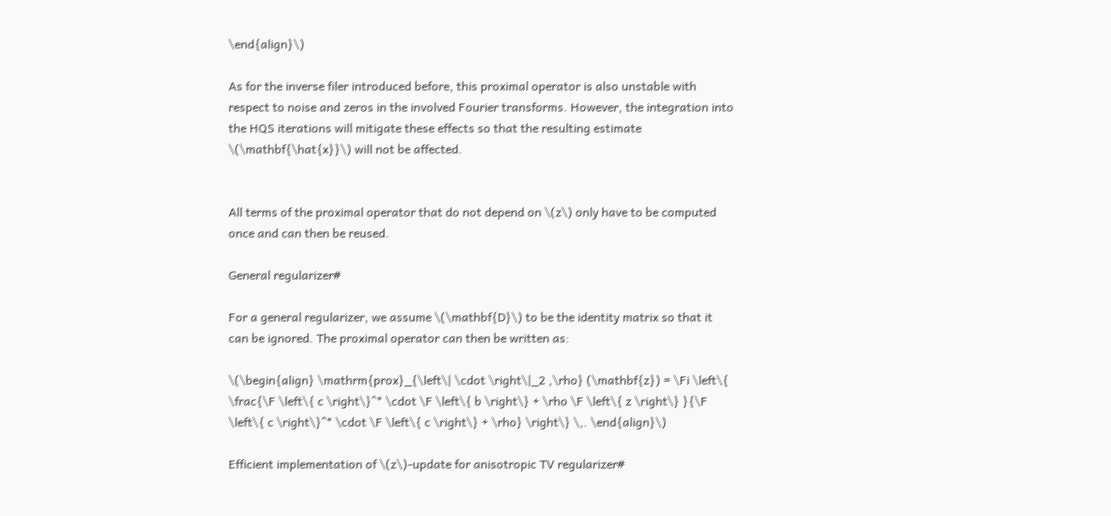\end{align}\)

As for the inverse filer introduced before, this proximal operator is also unstable with respect to noise and zeros in the involved Fourier transforms. However, the integration into the HQS iterations will mitigate these effects so that the resulting estimate \(\mathbf{\hat{x}}\) will not be affected.


All terms of the proximal operator that do not depend on \(z\) only have to be computed once and can then be reused.

General regularizer#

For a general regularizer, we assume \(\mathbf{D}\) to be the identity matrix so that it can be ignored. The proximal operator can then be written as:

\(\begin{align} \mathrm{prox}_{\left\| \cdot \right\|_2 ,\rho} (\mathbf{z}) = \Fi \left\{ \frac{\F \left\{ c \right\}^* \cdot \F \left\{ b \right\} + \rho \F \left\{ z \right\} }{\F \left\{ c \right\}^* \cdot \F \left\{ c \right\} + \rho} \right\} \,. \end{align}\)

Efficient implementation of \(z\)-update for anisotropic TV regularizer#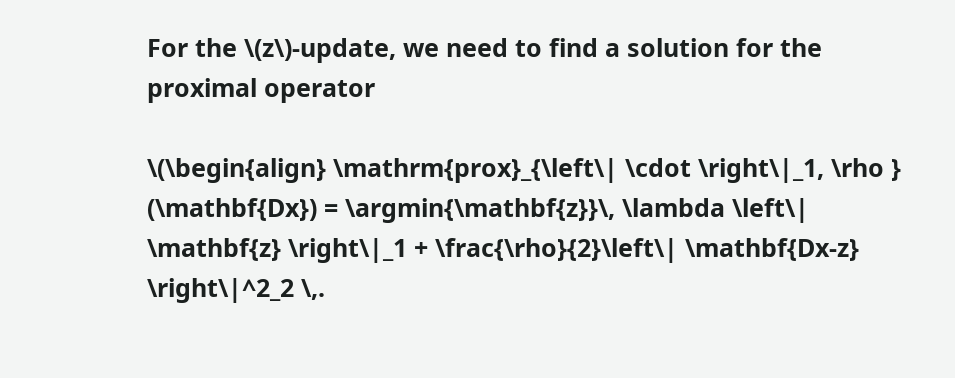For the \(z\)-update, we need to find a solution for the proximal operator

\(\begin{align} \mathrm{prox}_{\left\| \cdot \right\|_1, \rho } (\mathbf{Dx}) = \argmin{\mathbf{z}}\, \lambda \left\| \mathbf{z} \right\|_1 + \frac{\rho}{2}\left\| \mathbf{Dx-z} \right\|^2_2 \,.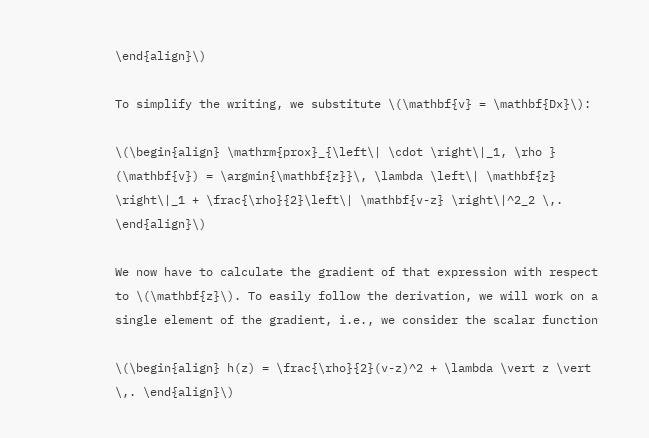\end{align}\)

To simplify the writing, we substitute \(\mathbf{v} = \mathbf{Dx}\):

\(\begin{align} \mathrm{prox}_{\left\| \cdot \right\|_1, \rho } (\mathbf{v}) = \argmin{\mathbf{z}}\, \lambda \left\| \mathbf{z} \right\|_1 + \frac{\rho}{2}\left\| \mathbf{v-z} \right\|^2_2 \,. \end{align}\)

We now have to calculate the gradient of that expression with respect to \(\mathbf{z}\). To easily follow the derivation, we will work on a single element of the gradient, i.e., we consider the scalar function

\(\begin{align} h(z) = \frac{\rho}{2}(v-z)^2 + \lambda \vert z \vert \,. \end{align}\)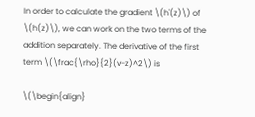In order to calculate the gradient \(h'(z)\) of \(h(z)\), we can work on the two terms of the addition separately. The derivative of the first term \(\frac{\rho}{2}(v-z)^2\) is

\(\begin{align}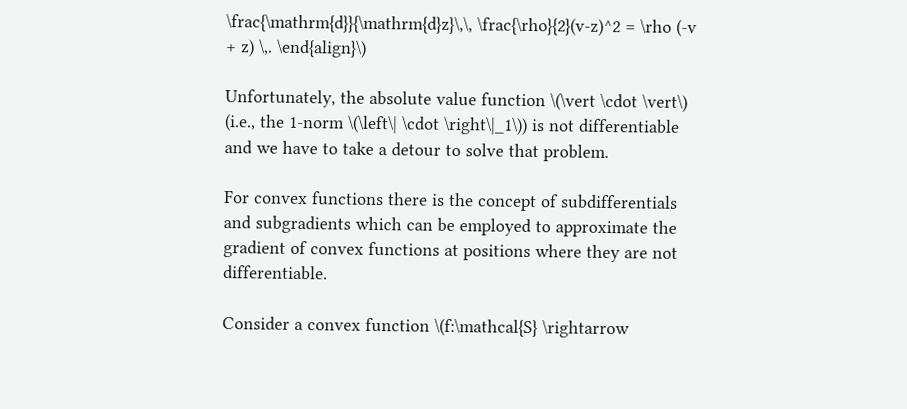\frac{\mathrm{d}}{\mathrm{d}z}\,\, \frac{\rho}{2}(v-z)^2 = \rho (-v + z) \,. \end{align}\)

Unfortunately, the absolute value function \(\vert \cdot \vert\) (i.e., the 1-norm \(\left\| \cdot \right\|_1\)) is not differentiable and we have to take a detour to solve that problem.

For convex functions there is the concept of subdifferentials and subgradients which can be employed to approximate the gradient of convex functions at positions where they are not differentiable.

Consider a convex function \(f:\mathcal{S} \rightarrow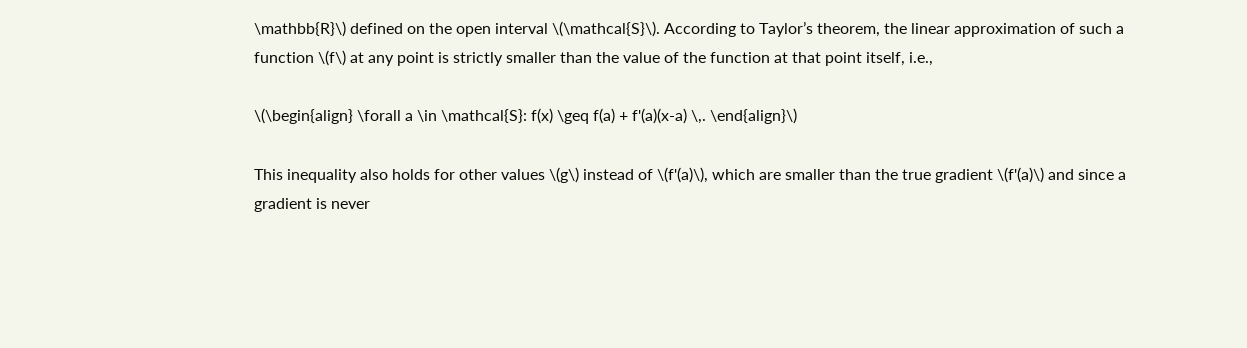\mathbb{R}\) defined on the open interval \(\mathcal{S}\). According to Taylor’s theorem, the linear approximation of such a function \(f\) at any point is strictly smaller than the value of the function at that point itself, i.e.,

\(\begin{align} \forall a \in \mathcal{S}: f(x) \geq f(a) + f'(a)(x-a) \,. \end{align}\)

This inequality also holds for other values \(g\) instead of \(f'(a)\), which are smaller than the true gradient \(f'(a)\) and since a gradient is never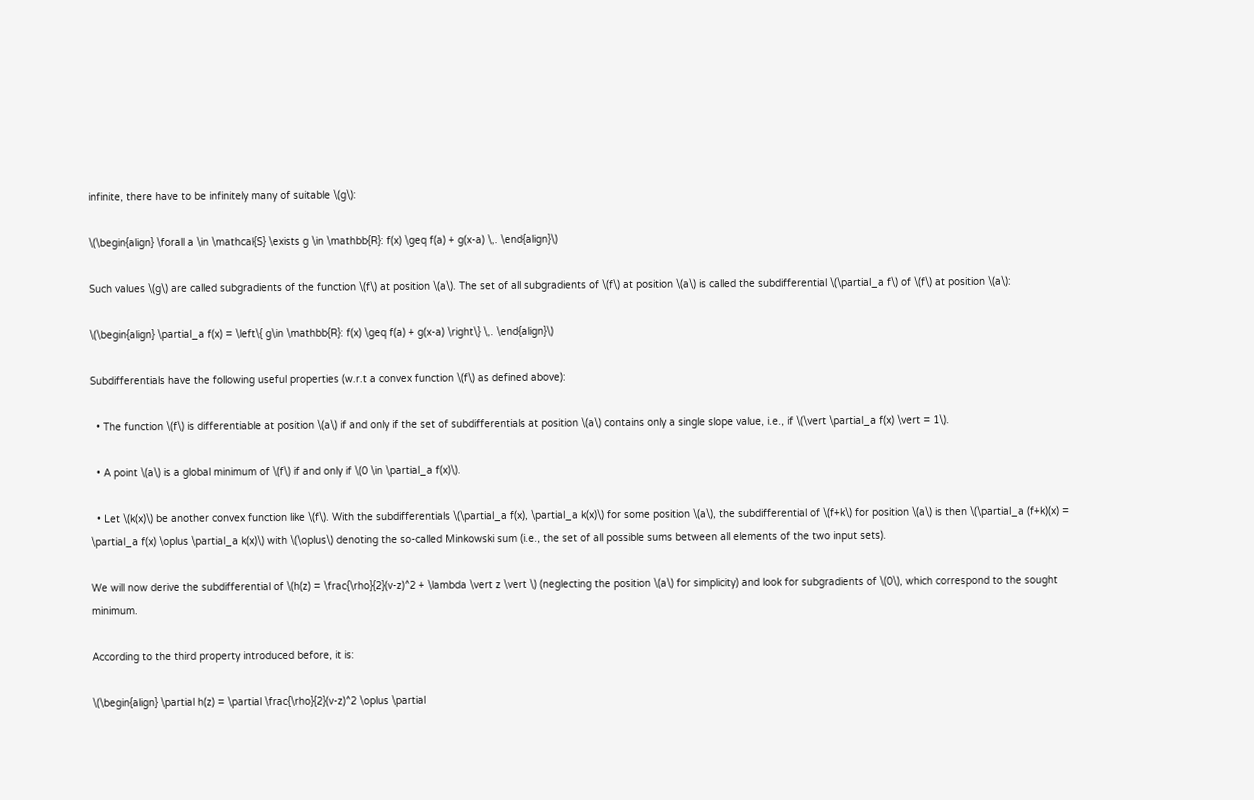infinite, there have to be infinitely many of suitable \(g\):

\(\begin{align} \forall a \in \mathcal{S} \exists g \in \mathbb{R}: f(x) \geq f(a) + g(x-a) \,. \end{align}\)

Such values \(g\) are called subgradients of the function \(f\) at position \(a\). The set of all subgradients of \(f\) at position \(a\) is called the subdifferential \(\partial_a f\) of \(f\) at position \(a\):

\(\begin{align} \partial_a f(x) = \left\{ g\in \mathbb{R}: f(x) \geq f(a) + g(x-a) \right\} \,. \end{align}\)

Subdifferentials have the following useful properties (w.r.t a convex function \(f\) as defined above):

  • The function \(f\) is differentiable at position \(a\) if and only if the set of subdifferentials at position \(a\) contains only a single slope value, i.e., if \(\vert \partial_a f(x) \vert = 1\).

  • A point \(a\) is a global minimum of \(f\) if and only if \(0 \in \partial_a f(x)\).

  • Let \(k(x)\) be another convex function like \(f\). With the subdifferentials \(\partial_a f(x), \partial_a k(x)\) for some position \(a\), the subdifferential of \(f+k\) for position \(a\) is then \(\partial_a (f+k)(x) = \partial_a f(x) \oplus \partial_a k(x)\) with \(\oplus\) denoting the so-called Minkowski sum (i.e., the set of all possible sums between all elements of the two input sets).

We will now derive the subdifferential of \(h(z) = \frac{\rho}{2}(v-z)^2 + \lambda \vert z \vert \) (neglecting the position \(a\) for simplicity) and look for subgradients of \(0\), which correspond to the sought minimum.

According to the third property introduced before, it is:

\(\begin{align} \partial h(z) = \partial \frac{\rho}{2}(v-z)^2 \oplus \partial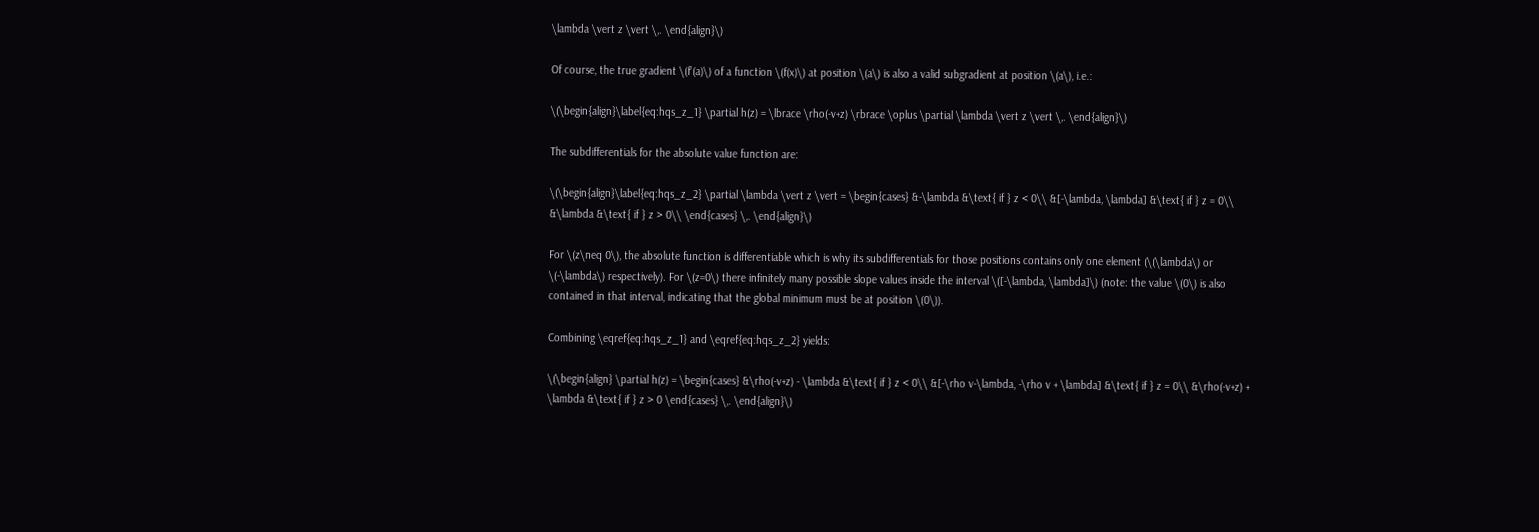\lambda \vert z \vert \,. \end{align}\)

Of course, the true gradient \(f'(a)\) of a function \(f(x)\) at position \(a\) is also a valid subgradient at position \(a\), i.e.:

\(\begin{align}\label{eq:hqs_z_1} \partial h(z) = \lbrace \rho(-v+z) \rbrace \oplus \partial \lambda \vert z \vert \,. \end{align}\)

The subdifferentials for the absolute value function are:

\(\begin{align}\label{eq:hqs_z_2} \partial \lambda \vert z \vert = \begin{cases} &-\lambda &\text{ if } z < 0\\ &[-\lambda, \lambda] &\text{ if } z = 0\\ &\lambda &\text{ if } z > 0\\ \end{cases} \,. \end{align}\)

For \(z\neq 0\), the absolute function is differentiable which is why its subdifferentials for those positions contains only one element (\(\lambda\) or \(-\lambda\) respectively). For \(z=0\) there infinitely many possible slope values inside the interval \([-\lambda, \lambda]\) (note: the value \(0\) is also contained in that interval, indicating that the global minimum must be at position \(0\)).

Combining \eqref{eq:hqs_z_1} and \eqref{eq:hqs_z_2} yields:

\(\begin{align} \partial h(z) = \begin{cases} &\rho(-v+z) - \lambda &\text{ if } z < 0\\ &[-\rho v-\lambda, -\rho v + \lambda] &\text{ if } z = 0\\ &\rho(-v+z) + \lambda &\text{ if } z > 0 \end{cases} \,. \end{align}\)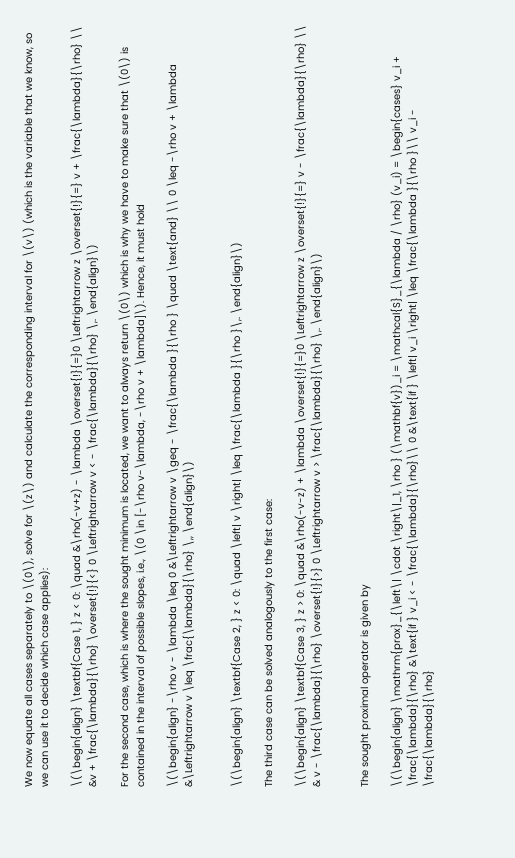We now equate all cases separately to \(0\), solve for \(z\) and calculate the corresponding interval for \(v\) (which is the variable that we know, so we can use it to decide which case applies):

\(\begin{align} \textbf{Case 1, } z < 0: \quad &\rho(-v+z) - \lambda \overset{!}{=}0 \Leftrightarrow z \overset{!}{=} v + \frac{\lambda}{\rho} \\ &v + \frac{\lambda}{\rho} \overset{!}{<} 0 \Leftrightarrow v < - \frac{\lambda}{\rho} \,. \end{align}\)

For the second case, which is where the sought minimum is located, we want to always return \(0\) which is why we have to make sure that \(0\) is contained in the interval of possible slopes, i.e., \(0 \in [-\rho v-\lambda, -\rho v + \lambda]\). Hence, it must hold

\(\begin{align} -\rho v - \lambda \leq 0 &\Leftrightarrow v \geq - \frac{\lambda }{\rho } \quad \text{and} \\ 0 \leq -\rho v + \lambda &\Leftrightarrow v \leq \frac{\lambda}{\rho} \,, \end{align}\)


\(\begin{align} \textbf{Case 2, } z < 0: \quad \left| v \right| \leq \frac{\lambda }{\rho }\,. \end{align}\)

The third case can be solved analogously to the first case:

\(\begin{align} \textbf{Case 3, } z > 0: \quad &\rho(-v-z) + \lambda \overset{!}{=}0 \Leftrightarrow z \overset{!}{=} v - \frac{\lambda}{\rho} \\ & v - \frac{\lambda}{\rho} \overset{!}{>} 0 \Leftrightarrow v > \frac{\lambda}{\rho} \,. \end{align}\)


The sought proximal operator is given by

\(\begin{align} \mathrm{prox}_{\left\| \cdot \right\|_1, \rho } (\mathbf{v})_i = \mathcal{S}_{\lambda / \rho} (v_i) = \begin{cases} v_i + \frac{\lambda}{\rho} &\text{if } v_i < - \frac{\lambda}{\rho}\\ 0 &\text{if } \left| v_i \right| \leq \frac{\lambda }{\rho }\\ v_i - \frac{\lambda}{\rho}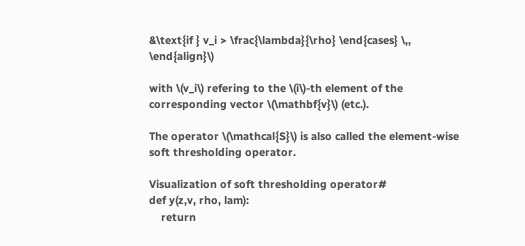&\text{if } v_i > \frac{\lambda}{\rho} \end{cases} \,, \end{align}\)

with \(v_i\) refering to the \(i\)-th element of the corresponding vector \(\mathbf{v}\) (etc.).

The operator \(\mathcal{S}\) is also called the element-wise soft thresholding operator.

Visualization of soft thresholding operator#
def y(z,v, rho, lam):
    return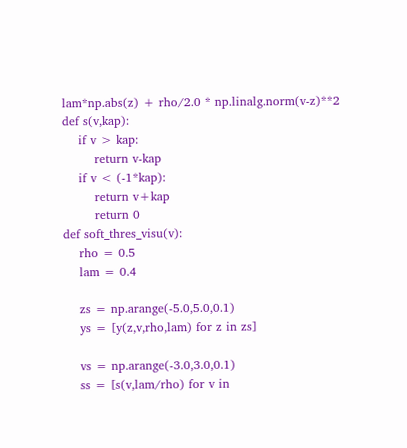lam*np.abs(z) + rho/2.0 * np.linalg.norm(v-z)**2
def s(v,kap):
    if v > kap:
        return v-kap
    if v < (-1*kap):
        return v+kap
        return 0
def soft_thres_visu(v):
    rho = 0.5
    lam = 0.4

    zs = np.arange(-5.0,5.0,0.1)
    ys = [y(z,v,rho,lam) for z in zs]

    vs = np.arange(-3.0,3.0,0.1)
    ss = [s(v,lam/rho) for v in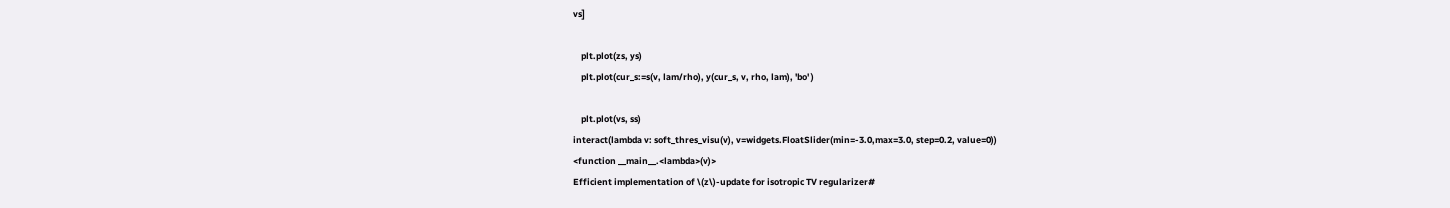vs]

    plt.plot(zs, ys)
    plt.plot(cur_s:=s(v, lam/rho), y(cur_s, v, rho, lam), 'bo' )

    plt.plot(vs, ss)
interact(lambda v: soft_thres_visu(v), v=widgets.FloatSlider(min=-3.0,max=3.0, step=0.2, value=0))
<function __main__.<lambda>(v)>
Efficient implementation of \(z\)-update for isotropic TV regularizer#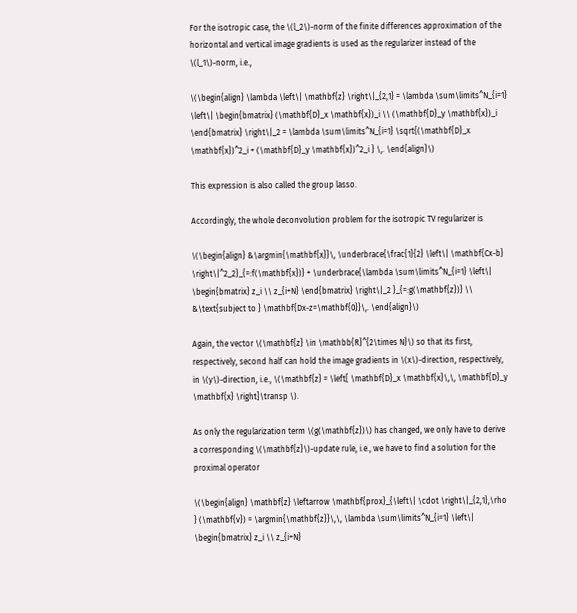For the isotropic case, the \(l_2\)-norm of the finite differences approximation of the horizontal and vertical image gradients is used as the regularizer instead of the \(l_1\)-norm, i.e.,

\(\begin{align} \lambda \left\| \mathbf{z} \right\|_{2,1} = \lambda \sum\limits^N_{i=1} \left\| \begin{bmatrix} (\mathbf{D}_x \mathbf{x})_i \\ (\mathbf{D}_y \mathbf{x})_i \end{bmatrix} \right\|_2 = \lambda \sum\limits^N_{i=1} \sqrt{(\mathbf{D}_x \mathbf{x})^2_i + (\mathbf{D}_y \mathbf{x})^2_i } \,. \end{align}\)

This expression is also called the group lasso.

Accordingly, the whole deconvolution problem for the isotropic TV regularizer is

\(\begin{align} &\argmin{\mathbf{x}}\, \underbrace{\frac{1}{2} \left\| \mathbf{Cx-b} \right\|^2_2}_{=:f(\mathbf{x})} + \underbrace{\lambda \sum\limits^N_{i=1} \left\| \begin{bmatrix} z_i \\ z_{i+N} \end{bmatrix} \right\|_2 }_{=:g(\mathbf{z})} \\ &\text{subject to } \mathbf{Dx-z=\mathbf{0}}\,. \end{align}\)

Again, the vector \(\mathbf{z} \in \mathbb{R}^{2\times N}\) so that its first, respectively, second half can hold the image gradients in \(x\)-direction, respectively, in \(y\)-direction, i.e., \(\mathbf{z} = \left[ \mathbf{D}_x \mathbf{x}\,\, \mathbf{D}_y \mathbf{x} \right]\transp \).

As only the regularization term \(g(\mathbf{z})\) has changed, we only have to derive a corresponding \(\mathbf{z}\)-update rule, i.e., we have to find a solution for the proximal operator

\(\begin{align} \mathbf{z} \leftarrow \mathbf{prox}_{\left\| \cdot \right\|_{2,1},\rho } (\mathbf{v}) = \argmin{\mathbf{z}}\,\, \lambda \sum\limits^N_{i=1} \left\| \begin{bmatrix} z_i \\ z_{i+N}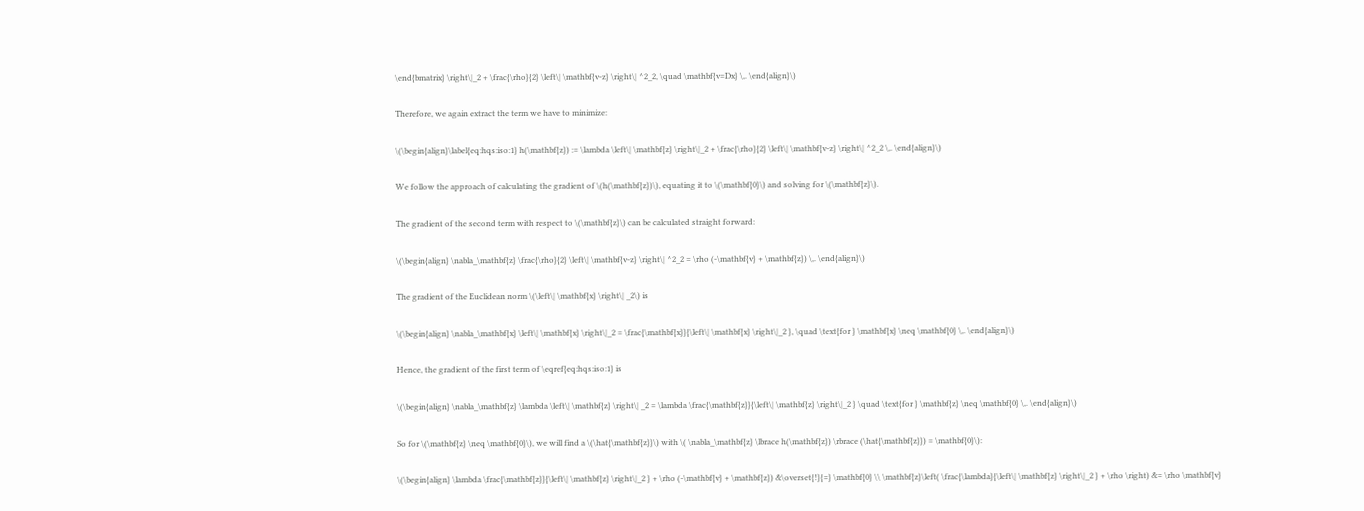\end{bmatrix} \right\|_2 + \frac{\rho}{2} \left\| \mathbf{v-z} \right\| ^2_2, \quad \mathbf{v=Dx} \,. \end{align}\)

Therefore, we again extract the term we have to minimize:

\(\begin{align}\label{eq:hqs:iso:1} h(\mathbf{z}) := \lambda \left\| \mathbf{z} \right\|_2 + \frac{\rho}{2} \left\| \mathbf{v-z} \right\| ^2_2 \,. \end{align}\)

We follow the approach of calculating the gradient of \(h(\mathbf{z})\), equating it to \(\mathbf{0}\) and solving for \(\mathbf{z}\).

The gradient of the second term with respect to \(\mathbf{z}\) can be calculated straight forward:

\(\begin{align} \nabla_\mathbf{z} \frac{\rho}{2} \left\| \mathbf{v-z} \right\| ^2_2 = \rho (-\mathbf{v} + \mathbf{z}) \,. \end{align}\)

The gradient of the Euclidean norm \(\left\| \mathbf{x} \right\| _2\) is

\(\begin{align} \nabla_\mathbf{x} \left\| \mathbf{x} \right\|_2 = \frac{\mathbf{x}}{\left\| \mathbf{x} \right\|_2 }, \quad \text{for } \mathbf{x} \neq \mathbf{0} \,. \end{align}\)

Hence, the gradient of the first term of \eqref{eq:hqs:iso:1} is

\(\begin{align} \nabla_\mathbf{z} \lambda \left\| \mathbf{z} \right\| _2 = \lambda \frac{\mathbf{z}}{\left\| \mathbf{z} \right\|_2 } \quad \text{for } \mathbf{z} \neq \mathbf{0} \,. \end{align}\)

So for \(\mathbf{z} \neq \mathbf{0}\), we will find a \(\hat{\mathbf{z}}\) with \( \nabla_\mathbf{z} \lbrace h(\mathbf{z}) \rbrace (\hat{\mathbf{z}}) = \mathbf{0}\):

\(\begin{align} \lambda \frac{\mathbf{z}}{\left\| \mathbf{z} \right\|_2 } + \rho (-\mathbf{v} + \mathbf{z}) &\overset{!}{=} \mathbf{0} \\ \mathbf{z}\left( \frac{\lambda}{\left\| \mathbf{z} \right\|_2 } + \rho \right) &= \rho \mathbf{v}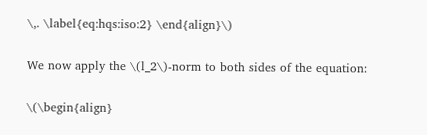\,. \label{eq:hqs:iso:2} \end{align}\)

We now apply the \(l_2\)-norm to both sides of the equation:

\(\begin{align}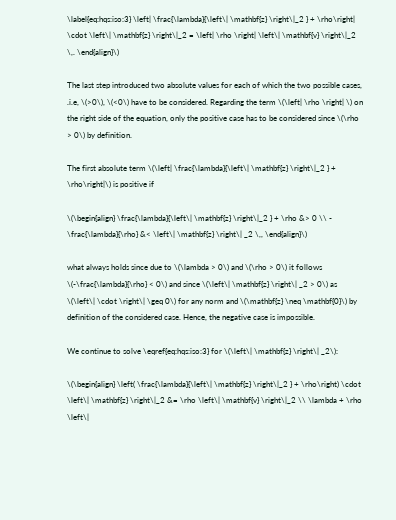\label{eq:hqs:iso:3} \left| \frac{\lambda}{\left\| \mathbf{z} \right\|_2 } + \rho\right| \cdot \left\| \mathbf{z} \right\|_2 = \left| \rho \right| \left\| \mathbf{v} \right\|_2 \,. \end{align}\)

The last step introduced two absolute values for each of which the two possible cases, .i.e, \(>0\), \(<0\) have to be considered. Regarding the term \(\left| \rho \right| \) on the right side of the equation, only the positive case has to be considered since \(\rho > 0\) by definition.

The first absolute term \(\left| \frac{\lambda}{\left\| \mathbf{z} \right\|_2 } + \rho\right|\) is positive if

\(\begin{align} \frac{\lambda}{\left\| \mathbf{z} \right\|_2 } + \rho &> 0 \\ - \frac{\lambda}{\rho} &< \left\| \mathbf{z} \right\| _2 \,, \end{align}\)

what always holds since due to \(\lambda > 0\) and \(\rho > 0\) it follows \(-\frac{\lambda}{\rho} < 0\) and since \(\left\| \mathbf{z} \right\| _2 > 0\) as \(\left\| \cdot \right\| \geq 0\) for any norm and \(\mathbf{z} \neq \mathbf{0}\) by definition of the considered case. Hence, the negative case is impossible.

We continue to solve \eqref{eq:hqs:iso:3} for \(\left\| \mathbf{z} \right\| _2\):

\(\begin{align} \left( \frac{\lambda}{\left\| \mathbf{z} \right\|_2 } + \rho\right) \cdot \left\| \mathbf{z} \right\|_2 &= \rho \left\| \mathbf{v} \right\|_2 \\ \lambda + \rho \left\|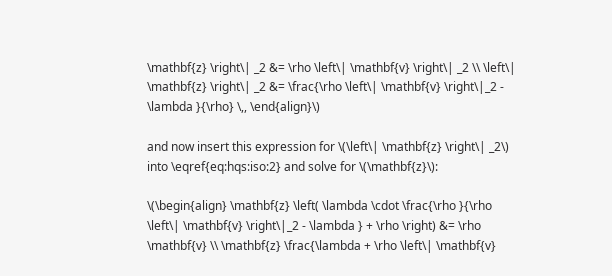\mathbf{z} \right\| _2 &= \rho \left\| \mathbf{v} \right\| _2 \\ \left\| \mathbf{z} \right\| _2 &= \frac{\rho \left\| \mathbf{v} \right\|_2 - \lambda }{\rho} \,, \end{align}\)

and now insert this expression for \(\left\| \mathbf{z} \right\| _2\) into \eqref{eq:hqs:iso:2} and solve for \(\mathbf{z}\):

\(\begin{align} \mathbf{z} \left( \lambda \cdot \frac{\rho }{\rho \left\| \mathbf{v} \right\|_2 - \lambda } + \rho \right) &= \rho \mathbf{v} \\ \mathbf{z} \frac{\lambda + \rho \left\| \mathbf{v}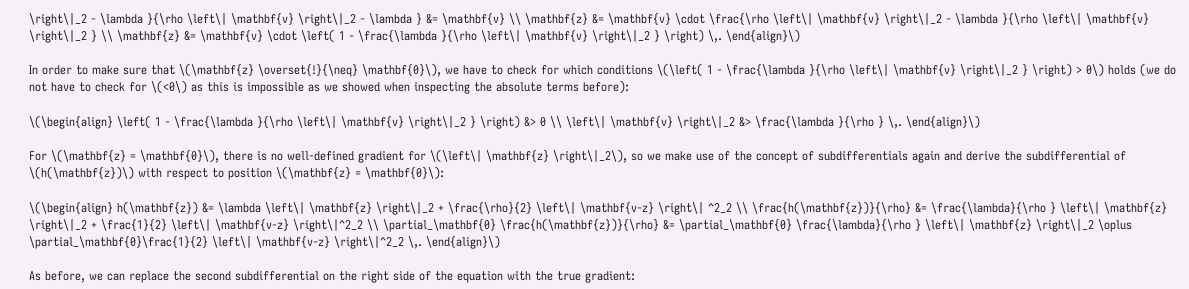\right\|_2 - \lambda }{\rho \left\| \mathbf{v} \right\|_2 - \lambda } &= \mathbf{v} \\ \mathbf{z} &= \mathbf{v} \cdot \frac{\rho \left\| \mathbf{v} \right\|_2 - \lambda }{\rho \left\| \mathbf{v} \right\|_2 } \\ \mathbf{z} &= \mathbf{v} \cdot \left( 1 - \frac{\lambda }{\rho \left\| \mathbf{v} \right\|_2 } \right) \,. \end{align}\)

In order to make sure that \(\mathbf{z} \overset{!}{\neq} \mathbf{0}\), we have to check for which conditions \(\left( 1 - \frac{\lambda }{\rho \left\| \mathbf{v} \right\|_2 } \right) > 0\) holds (we do not have to check for \(<0\) as this is impossible as we showed when inspecting the absolute terms before):

\(\begin{align} \left( 1 - \frac{\lambda }{\rho \left\| \mathbf{v} \right\|_2 } \right) &> 0 \\ \left\| \mathbf{v} \right\|_2 &> \frac{\lambda }{\rho } \,. \end{align}\)

For \(\mathbf{z} = \mathbf{0}\), there is no well-defined gradient for \(\left\| \mathbf{z} \right\|_2\), so we make use of the concept of subdifferentials again and derive the subdifferential of \(h(\mathbf{z})\) with respect to position \(\mathbf{z} = \mathbf{0}\):

\(\begin{align} h(\mathbf{z}) &= \lambda \left\| \mathbf{z} \right\|_2 + \frac{\rho}{2} \left\| \mathbf{v-z} \right\| ^2_2 \\ \frac{h(\mathbf{z})}{\rho} &= \frac{\lambda}{\rho } \left\| \mathbf{z} \right\|_2 + \frac{1}{2} \left\| \mathbf{v-z} \right\|^2_2 \\ \partial_\mathbf{0} \frac{h(\mathbf{z})}{\rho} &= \partial_\mathbf{0} \frac{\lambda}{\rho } \left\| \mathbf{z} \right\|_2 \oplus \partial_\mathbf{0}\frac{1}{2} \left\| \mathbf{v-z} \right\|^2_2 \,. \end{align}\)

As before, we can replace the second subdifferential on the right side of the equation with the true gradient: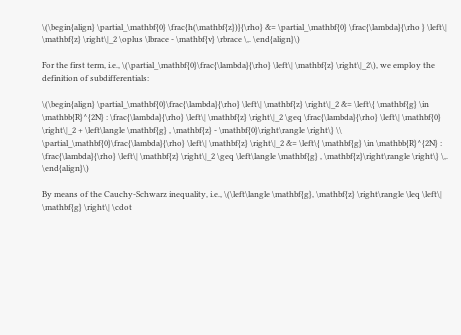\(\begin{align} \partial_\mathbf{0} \frac{h(\mathbf{z})}{\rho} &= \partial_\mathbf{0} \frac{\lambda}{\rho } \left\| \mathbf{z} \right\|_2 \oplus \lbrace - \mathbf{v} \rbrace \,. \end{align}\)

For the first term, i.e., \(\partial_\mathbf{0}\frac{\lambda}{\rho} \left\| \mathbf{z} \right\|_2\), we employ the definition of subdifferentials:

\(\begin{align} \partial_\mathbf{0}\frac{\lambda}{\rho} \left\| \mathbf{z} \right\|_2 &= \left\{ \mathbf{g} \in \mathbb{R}^{2N} : \frac{\lambda}{\rho} \left\| \mathbf{z} \right\|_2 \geq \frac{\lambda}{\rho} \left\| \mathbf{0} \right\|_2 + \left\langle \mathbf{g} , \mathbf{z} - \mathbf{0}\right\rangle \right\} \\ \partial_\mathbf{0}\frac{\lambda}{\rho} \left\| \mathbf{z} \right\|_2 &= \left\{ \mathbf{g} \in \mathbb{R}^{2N} : \frac{\lambda}{\rho} \left\| \mathbf{z} \right\|_2 \geq \left\langle \mathbf{g} , \mathbf{z}\right\rangle \right\} \,. \end{align}\)

By means of the Cauchy-Schwarz inequality, i.e., \(\left\langle \mathbf{g}, \mathbf{z} \right\rangle \leq \left\| \mathbf{g} \right\| \cdot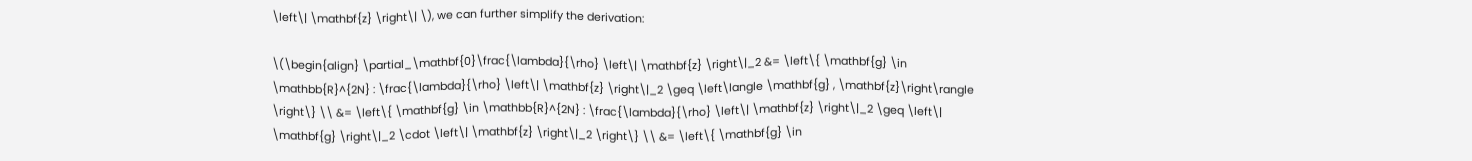\left\| \mathbf{z} \right\| \), we can further simplify the derivation:

\(\begin{align} \partial_\mathbf{0}\frac{\lambda}{\rho} \left\| \mathbf{z} \right\|_2 &= \left\{ \mathbf{g} \in \mathbb{R}^{2N} : \frac{\lambda}{\rho} \left\| \mathbf{z} \right\|_2 \geq \left\langle \mathbf{g} , \mathbf{z}\right\rangle \right\} \\ &= \left\{ \mathbf{g} \in \mathbb{R}^{2N} : \frac{\lambda}{\rho} \left\| \mathbf{z} \right\|_2 \geq \left\| \mathbf{g} \right\|_2 \cdot \left\| \mathbf{z} \right\|_2 \right\} \\ &= \left\{ \mathbf{g} \in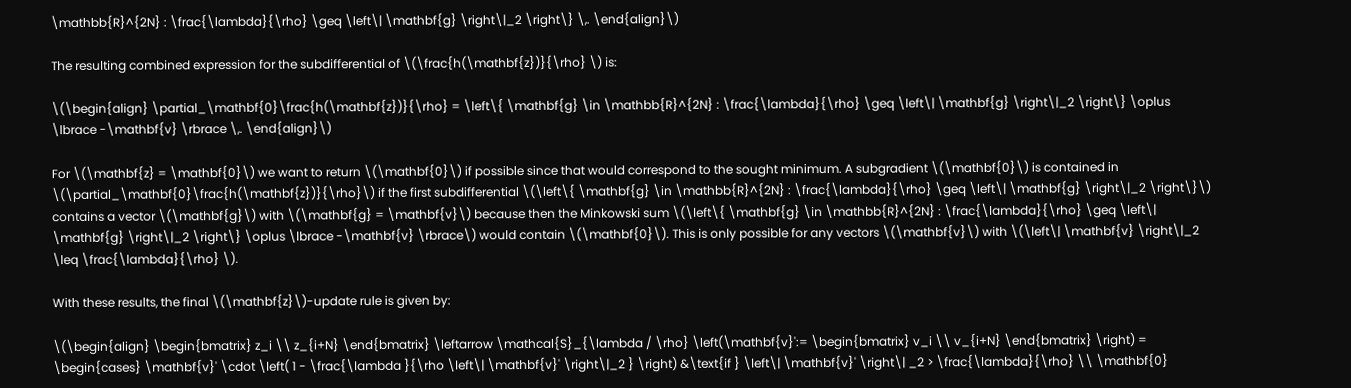\mathbb{R}^{2N} : \frac{\lambda}{\rho} \geq \left\| \mathbf{g} \right\|_2 \right\} \,. \end{align}\)

The resulting combined expression for the subdifferential of \(\frac{h(\mathbf{z})}{\rho} \) is:

\(\begin{align} \partial_\mathbf{0}\frac{h(\mathbf{z})}{\rho} = \left\{ \mathbf{g} \in \mathbb{R}^{2N} : \frac{\lambda}{\rho} \geq \left\| \mathbf{g} \right\|_2 \right\} \oplus \lbrace -\mathbf{v} \rbrace \,. \end{align}\)

For \(\mathbf{z} = \mathbf{0}\) we want to return \(\mathbf{0}\) if possible since that would correspond to the sought minimum. A subgradient \(\mathbf{0}\) is contained in \(\partial_\mathbf{0}\frac{h(\mathbf{z})}{\rho}\) if the first subdifferential \(\left\{ \mathbf{g} \in \mathbb{R}^{2N} : \frac{\lambda}{\rho} \geq \left\| \mathbf{g} \right\|_2 \right\}\) contains a vector \(\mathbf{g}\) with \(\mathbf{g} = \mathbf{v}\) because then the Minkowski sum \(\left\{ \mathbf{g} \in \mathbb{R}^{2N} : \frac{\lambda}{\rho} \geq \left\| \mathbf{g} \right\|_2 \right\} \oplus \lbrace -\mathbf{v} \rbrace\) would contain \(\mathbf{0}\). This is only possible for any vectors \(\mathbf{v}\) with \(\left\| \mathbf{v} \right\|_2 \leq \frac{\lambda}{\rho} \).

With these results, the final \(\mathbf{z}\)-update rule is given by:

\(\begin{align} \begin{bmatrix} z_i \\ z_{i+N} \end{bmatrix} \leftarrow \mathcal{S}_{\lambda / \rho} \left(\mathbf{v}':= \begin{bmatrix} v_i \\ v_{i+N} \end{bmatrix} \right) = \begin{cases} \mathbf{v}' \cdot \left( 1 - \frac{\lambda }{\rho \left\| \mathbf{v}' \right\|_2 } \right) &\text{if } \left\| \mathbf{v}' \right\| _2 > \frac{\lambda}{\rho} \\ \mathbf{0}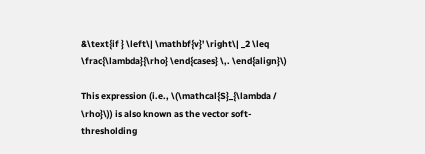&\text{if } \left\| \mathbf{v}' \right\| _2 \leq \frac{\lambda}{\rho} \end{cases} \,. \end{align}\)

This expression (i.e., \(\mathcal{S}_{\lambda / \rho}\)) is also known as the vector soft-thresholding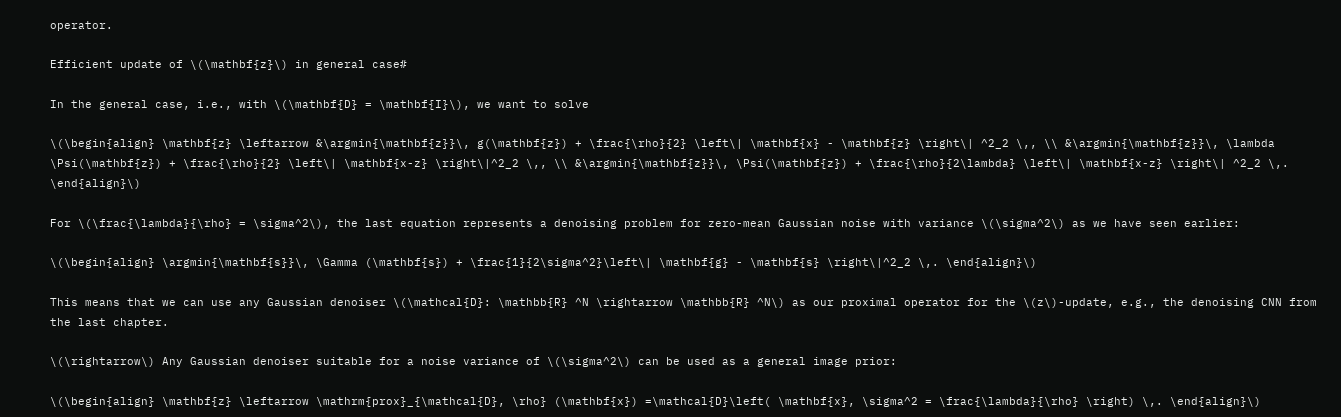operator.

Efficient update of \(\mathbf{z}\) in general case#

In the general case, i.e., with \(\mathbf{D} = \mathbf{I}\), we want to solve

\(\begin{align} \mathbf{z} \leftarrow &\argmin{\mathbf{z}}\, g(\mathbf{z}) + \frac{\rho}{2} \left\| \mathbf{x} - \mathbf{z} \right\| ^2_2 \,, \\ &\argmin{\mathbf{z}}\, \lambda \Psi(\mathbf{z}) + \frac{\rho}{2} \left\| \mathbf{x-z} \right\|^2_2 \,, \\ &\argmin{\mathbf{z}}\, \Psi(\mathbf{z}) + \frac{\rho}{2\lambda} \left\| \mathbf{x-z} \right\| ^2_2 \,. \end{align}\)

For \(\frac{\lambda}{\rho} = \sigma^2\), the last equation represents a denoising problem for zero-mean Gaussian noise with variance \(\sigma^2\) as we have seen earlier:

\(\begin{align} \argmin{\mathbf{s}}\, \Gamma (\mathbf{s}) + \frac{1}{2\sigma^2}\left\| \mathbf{g} - \mathbf{s} \right\|^2_2 \,. \end{align}\)

This means that we can use any Gaussian denoiser \(\mathcal{D}: \mathbb{R} ^N \rightarrow \mathbb{R} ^N\) as our proximal operator for the \(z\)-update, e.g., the denoising CNN from the last chapter.

\(\rightarrow\) Any Gaussian denoiser suitable for a noise variance of \(\sigma^2\) can be used as a general image prior:

\(\begin{align} \mathbf{z} \leftarrow \mathrm{prox}_{\mathcal{D}, \rho} (\mathbf{x}) =\mathcal{D}\left( \mathbf{x}, \sigma^2 = \frac{\lambda}{\rho} \right) \,. \end{align}\)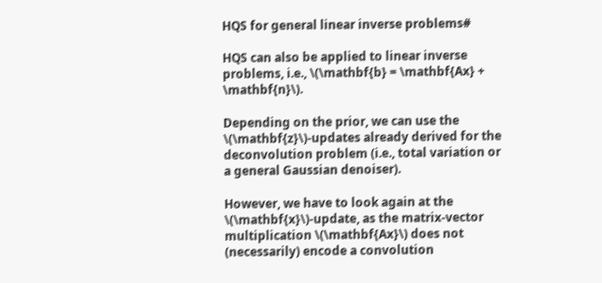HQS for general linear inverse problems#

HQS can also be applied to linear inverse problems, i.e., \(\mathbf{b} = \mathbf{Ax} + \mathbf{n}\).

Depending on the prior, we can use the \(\mathbf{z}\)-updates already derived for the deconvolution problem (i.e., total variation or a general Gaussian denoiser).

However, we have to look again at the \(\mathbf{x}\)-update, as the matrix-vector multiplication \(\mathbf{Ax}\) does not (necessarily) encode a convolution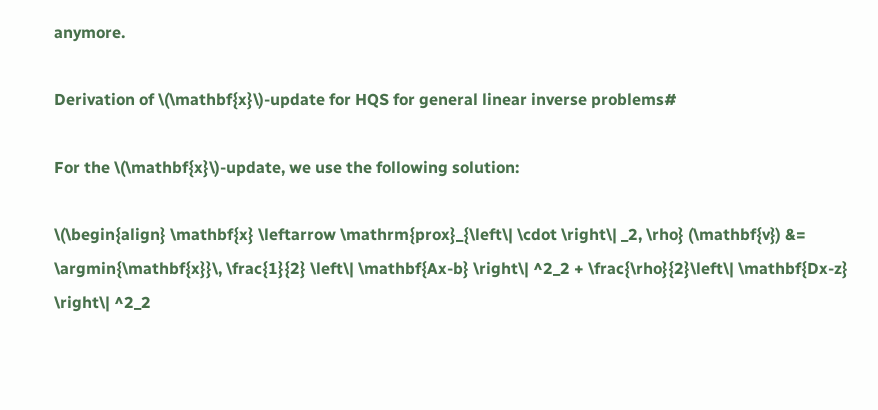anymore.

Derivation of \(\mathbf{x}\)-update for HQS for general linear inverse problems#

For the \(\mathbf{x}\)-update, we use the following solution:

\(\begin{align} \mathbf{x} \leftarrow \mathrm{prox}_{\left\| \cdot \right\| _2, \rho} (\mathbf{v}) &= \argmin{\mathbf{x}}\, \frac{1}{2} \left\| \mathbf{Ax-b} \right\| ^2_2 + \frac{\rho}{2}\left\| \mathbf{Dx-z} \right\| ^2_2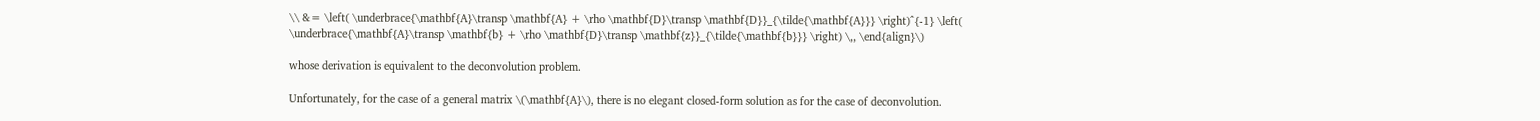\\ &= \left( \underbrace{\mathbf{A}\transp \mathbf{A} + \rho \mathbf{D}\transp \mathbf{D}}_{\tilde{\mathbf{A}}} \right)^{-1} \left( \underbrace{\mathbf{A}\transp \mathbf{b} + \rho \mathbf{D}\transp \mathbf{z}}_{\tilde{\mathbf{b}}} \right) \,, \end{align}\)

whose derivation is equivalent to the deconvolution problem.

Unfortunately, for the case of a general matrix \(\mathbf{A}\), there is no elegant closed-form solution as for the case of deconvolution.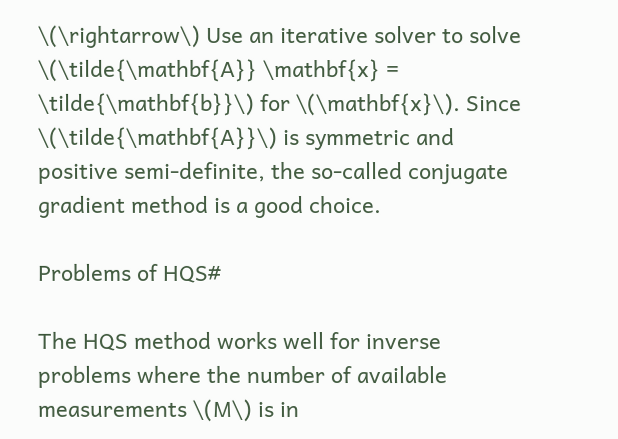\(\rightarrow\) Use an iterative solver to solve \(\tilde{\mathbf{A}} \mathbf{x} = \tilde{\mathbf{b}}\) for \(\mathbf{x}\). Since \(\tilde{\mathbf{A}}\) is symmetric and positive semi-definite, the so-called conjugate gradient method is a good choice.

Problems of HQS#

The HQS method works well for inverse problems where the number of available measurements \(M\) is in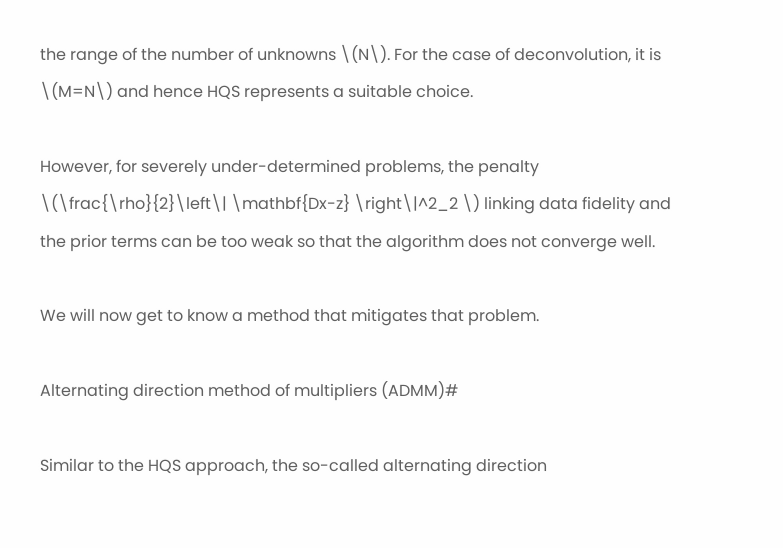the range of the number of unknowns \(N\). For the case of deconvolution, it is \(M=N\) and hence HQS represents a suitable choice.

However, for severely under-determined problems, the penalty \(\frac{\rho}{2}\left\| \mathbf{Dx-z} \right\|^2_2 \) linking data fidelity and the prior terms can be too weak so that the algorithm does not converge well.

We will now get to know a method that mitigates that problem.

Alternating direction method of multipliers (ADMM)#

Similar to the HQS approach, the so-called alternating direction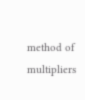method of multipliers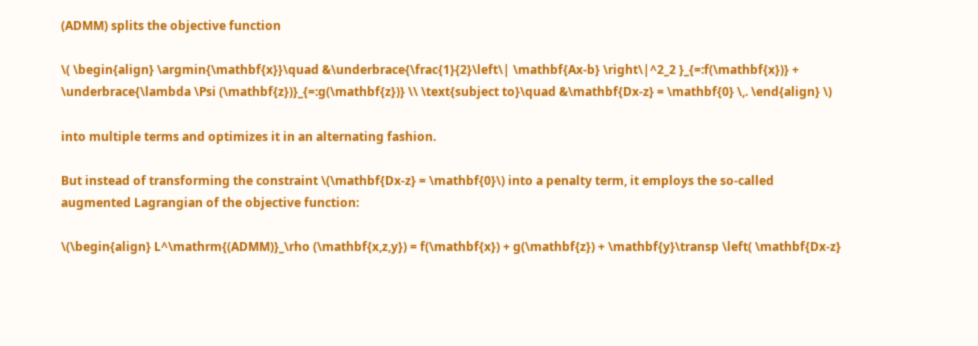(ADMM) splits the objective function

\( \begin{align} \argmin{\mathbf{x}}\quad &\underbrace{\frac{1}{2}\left\| \mathbf{Ax-b} \right\|^2_2 }_{=:f(\mathbf{x})} + \underbrace{\lambda \Psi (\mathbf{z})}_{=:g(\mathbf{z})} \\ \text{subject to}\quad &\mathbf{Dx-z} = \mathbf{0} \,. \end{align} \)

into multiple terms and optimizes it in an alternating fashion.

But instead of transforming the constraint \(\mathbf{Dx-z} = \mathbf{0}\) into a penalty term, it employs the so-called augmented Lagrangian of the objective function:

\(\begin{align} L^\mathrm{(ADMM)}_\rho (\mathbf{x,z,y}) = f(\mathbf{x}) + g(\mathbf{z}) + \mathbf{y}\transp \left( \mathbf{Dx-z}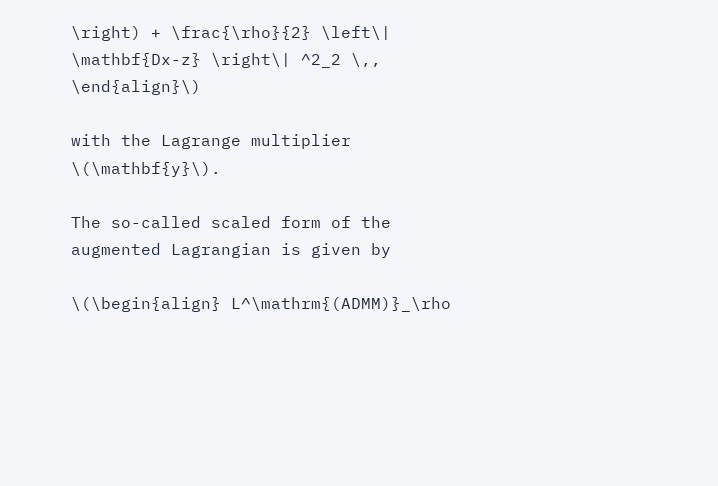\right) + \frac{\rho}{2} \left\| \mathbf{Dx-z} \right\| ^2_2 \,, \end{align}\)

with the Lagrange multiplier \(\mathbf{y}\).

The so-called scaled form of the augmented Lagrangian is given by

\(\begin{align} L^\mathrm{(ADMM)}_\rho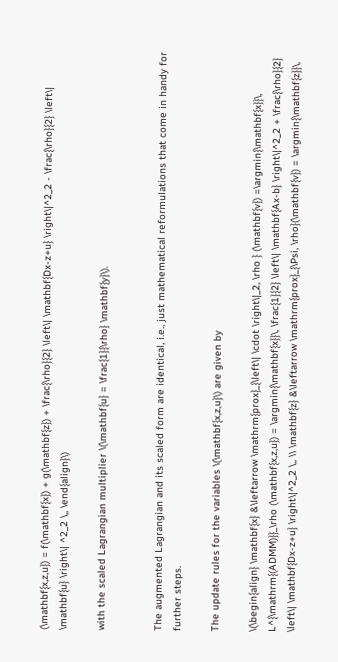(\mathbf{x,z,u}) = f(\mathbf{x}) + g(\mathbf{z}) + \frac{\rho}{2} \left\| \mathbf{Dx-z+u} \right\|^2_2 - \frac{\rho}{2} \left\| \mathbf{u} \right\| ^2_2 \,, \end{align}\)

with the scaled Lagrangian multiplier \(\mathbf{u} = \frac{1}{\rho} \mathbf{y}\).


The augmented Lagrangian and its scaled form are identical, i.e., just mathematical reformulations that come in handy for further steps.

The update rules for the variables \(\mathbf{x,z,u}\) are given by

\(\begin{align} \mathbf{x} &\leftarrow \mathrm{prox}_{\left\| \cdot \right\|_2, \rho } (\mathbf{v}) =\argmin{\mathbf{x}}\, L^{\mathrm{(ADMM)}}_\rho (\mathbf{x,z,u}) = \argmin{\mathbf{x}}\, \frac{1}{2} \left\| \mathbf{Ax-b} \right\|^2_2 + \frac{\rho}{2} \left\| \mathbf{Dx-z+u} \right\|^2_2 \,, \\ \mathbf{z} &\leftarrow \mathrm{prox}_{\Psi, \rho}(\mathbf{v}) = \argmin{\mathbf{z}}\,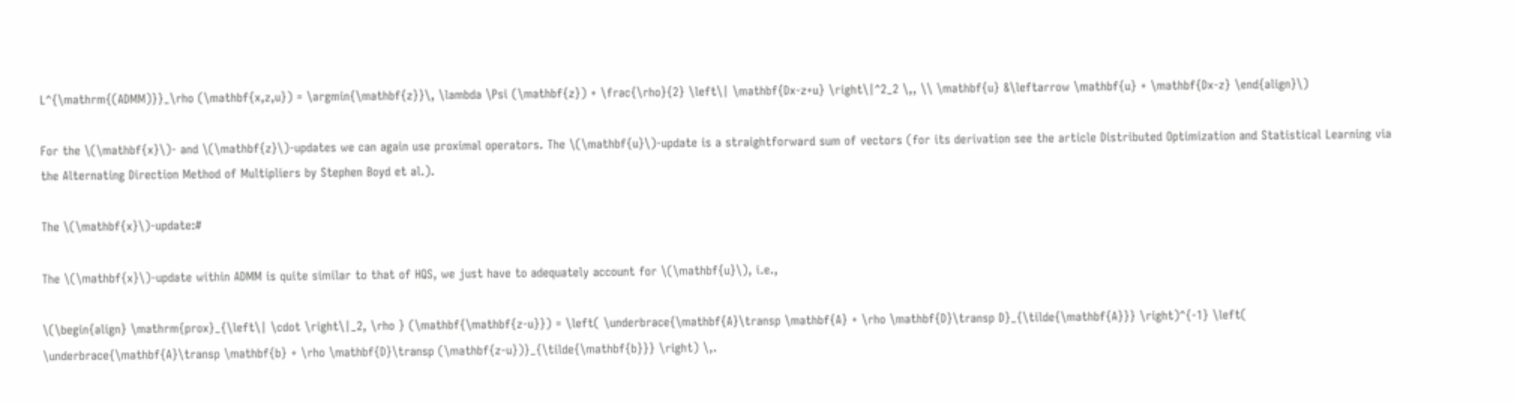L^{\mathrm{(ADMM)}}_\rho (\mathbf{x,z,u}) = \argmin{\mathbf{z}}\, \lambda \Psi (\mathbf{z}) + \frac{\rho}{2} \left\| \mathbf{Dx-z+u} \right\|^2_2 \,, \\ \mathbf{u} &\leftarrow \mathbf{u} + \mathbf{Dx-z} \end{align}\)

For the \(\mathbf{x}\)- and \(\mathbf{z}\)-updates we can again use proximal operators. The \(\mathbf{u}\)-update is a straightforward sum of vectors (for its derivation see the article Distributed Optimization and Statistical Learning via the Alternating Direction Method of Multipliers by Stephen Boyd et al.).

The \(\mathbf{x}\)-update:#

The \(\mathbf{x}\)-update within ADMM is quite similar to that of HQS, we just have to adequately account for \(\mathbf{u}\), i.e.,

\(\begin{align} \mathrm{prox}_{\left\| \cdot \right\|_2, \rho } (\mathbf{\mathbf{z-u}}) = \left( \underbrace{\mathbf{A}\transp \mathbf{A} + \rho \mathbf{D}\transp D}_{\tilde{\mathbf{A}}} \right)^{-1} \left( \underbrace{\mathbf{A}\transp \mathbf{b} + \rho \mathbf{D}\transp (\mathbf{z-u})}_{\tilde{\mathbf{b}}} \right) \,.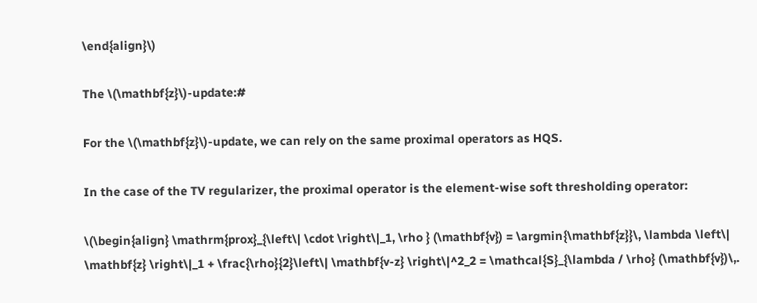\end{align}\)

The \(\mathbf{z}\)-update:#

For the \(\mathbf{z}\)-update, we can rely on the same proximal operators as HQS.

In the case of the TV regularizer, the proximal operator is the element-wise soft thresholding operator:

\(\begin{align} \mathrm{prox}_{\left\| \cdot \right\|_1, \rho } (\mathbf{v}) = \argmin{\mathbf{z}}\, \lambda \left\| \mathbf{z} \right\|_1 + \frac{\rho}{2}\left\| \mathbf{v-z} \right\|^2_2 = \mathcal{S}_{\lambda / \rho} (\mathbf{v})\,.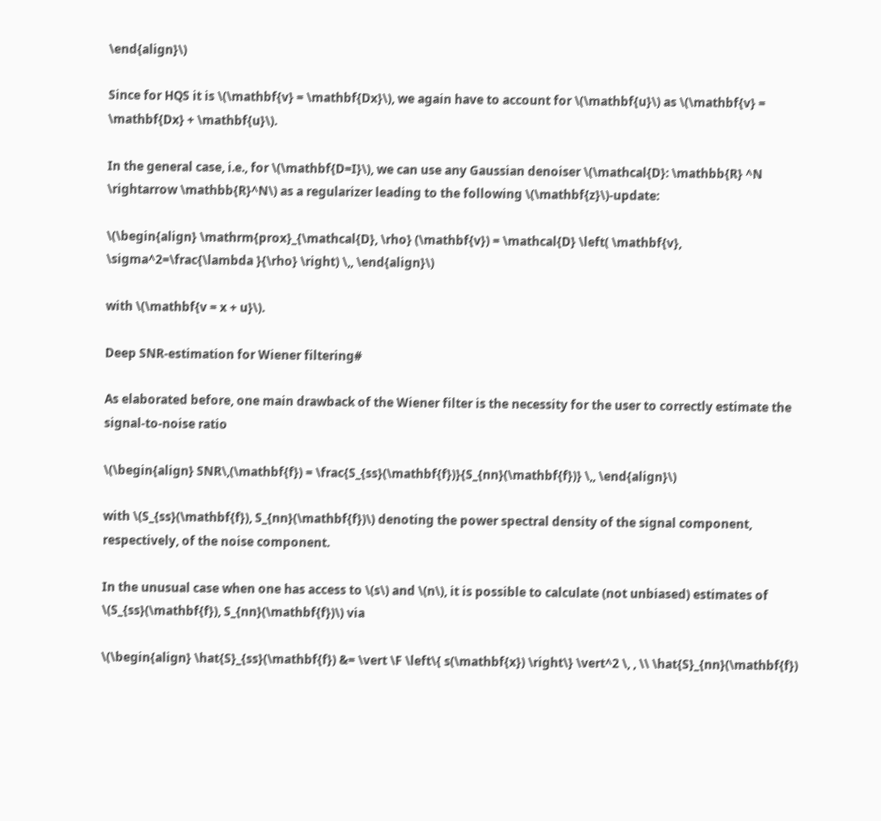\end{align}\)

Since for HQS it is \(\mathbf{v} = \mathbf{Dx}\), we again have to account for \(\mathbf{u}\) as \(\mathbf{v} = \mathbf{Dx} + \mathbf{u}\).

In the general case, i.e., for \(\mathbf{D=I}\), we can use any Gaussian denoiser \(\mathcal{D}: \mathbb{R} ^N \rightarrow \mathbb{R}^N\) as a regularizer leading to the following \(\mathbf{z}\)-update:

\(\begin{align} \mathrm{prox}_{\mathcal{D}, \rho} (\mathbf{v}) = \mathcal{D} \left( \mathbf{v}, \sigma^2=\frac{\lambda }{\rho} \right) \,, \end{align}\)

with \(\mathbf{v = x + u}\).

Deep SNR-estimation for Wiener filtering#

As elaborated before, one main drawback of the Wiener filter is the necessity for the user to correctly estimate the signal-to-noise ratio

\(\begin{align} SNR\,(\mathbf{f}) = \frac{S_{ss}(\mathbf{f})}{S_{nn}(\mathbf{f})} \,, \end{align}\)

with \(S_{ss}(\mathbf{f}), S_{nn}(\mathbf{f})\) denoting the power spectral density of the signal component, respectively, of the noise component.

In the unusual case when one has access to \(s\) and \(n\), it is possible to calculate (not unbiased) estimates of \(S_{ss}(\mathbf{f}), S_{nn}(\mathbf{f})\) via

\(\begin{align} \hat{S}_{ss}(\mathbf{f}) &= \vert \F \left\{ s(\mathbf{x}) \right\} \vert^2 \, , \\ \hat{S}_{nn}(\mathbf{f})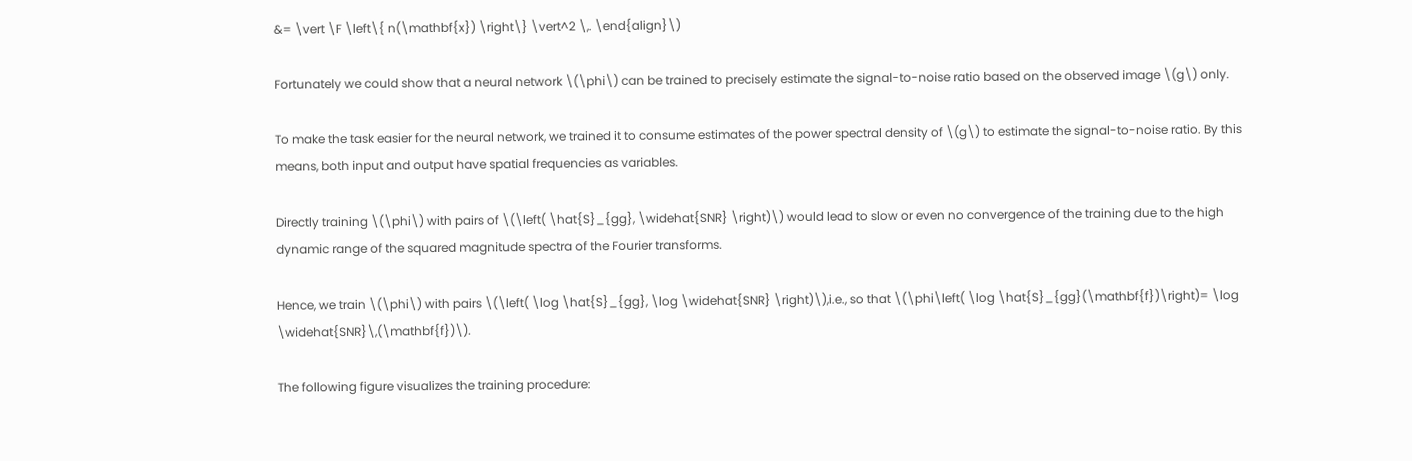&= \vert \F \left\{ n(\mathbf{x}) \right\} \vert^2 \,. \end{align}\)

Fortunately we could show that a neural network \(\phi\) can be trained to precisely estimate the signal-to-noise ratio based on the observed image \(g\) only.

To make the task easier for the neural network, we trained it to consume estimates of the power spectral density of \(g\) to estimate the signal-to-noise ratio. By this means, both input and output have spatial frequencies as variables.

Directly training \(\phi\) with pairs of \(\left( \hat{S}_{gg}, \widehat{SNR} \right)\) would lead to slow or even no convergence of the training due to the high dynamic range of the squared magnitude spectra of the Fourier transforms.

Hence, we train \(\phi\) with pairs \(\left( \log \hat{S}_{gg}, \log \widehat{SNR} \right)\),i.e., so that \(\phi\left( \log \hat{S}_{gg}(\mathbf{f})\right)= \log \widehat{SNR}\,(\mathbf{f})\).

The following figure visualizes the training procedure: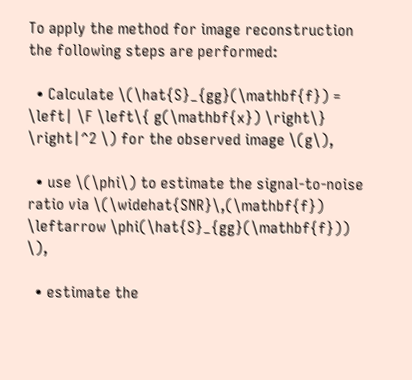To apply the method for image reconstruction the following steps are performed:

  • Calculate \(\hat{S}_{gg}(\mathbf{f}) = \left| \F \left\{ g(\mathbf{x}) \right\} \right|^2 \) for the observed image \(g\),

  • use \(\phi\) to estimate the signal-to-noise ratio via \(\widehat{SNR}\,(\mathbf{f}) \leftarrow \phi(\hat{S}_{gg}(\mathbf{f})) \),

  • estimate the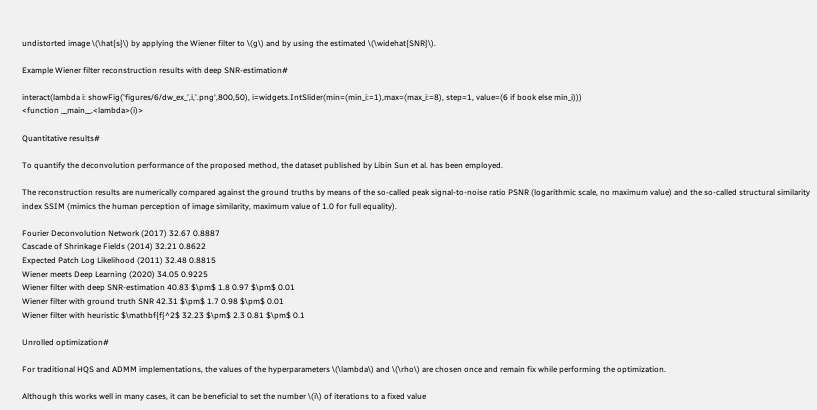undistorted image \(\hat{s}\) by applying the Wiener filter to \(g\) and by using the estimated \(\widehat{SNR}\).

Example Wiener filter reconstruction results with deep SNR-estimation#

interact(lambda i: showFig('figures/6/dw_ex_',i,'.png',800,50), i=widgets.IntSlider(min=(min_i:=1),max=(max_i:=8), step=1, value=(6 if book else min_i)))
<function __main__.<lambda>(i)>

Quantitative results#

To quantify the deconvolution performance of the proposed method, the dataset published by Libin Sun et al. has been employed.

The reconstruction results are numerically compared against the ground truths by means of the so-called peak signal-to-noise ratio PSNR (logarithmic scale, no maximum value) and the so-called structural similarity index SSIM (mimics the human perception of image similarity, maximum value of 1.0 for full equality).

Fourier Deconvolution Network (2017) 32.67 0.8887
Cascade of Shrinkage Fields (2014) 32.21 0.8622
Expected Patch Log Likelihood (2011) 32.48 0.8815
Wiener meets Deep Learning (2020) 34.05 0.9225
Wiener filter with deep SNR-estimation 40.83 $\pm$ 1.8 0.97 $\pm$ 0.01
Wiener filter with ground truth SNR 42.31 $\pm$ 1.7 0.98 $\pm$ 0.01
Wiener filter with heuristic $\mathbf{f}^2$ 32.23 $\pm$ 2.3 0.81 $\pm$ 0.1

Unrolled optimization#

For traditional HQS and ADMM implementations, the values of the hyperparameters \(\lambda\) and \(\rho\) are chosen once and remain fix while performing the optimization.

Although this works well in many cases, it can be beneficial to set the number \(i\) of iterations to a fixed value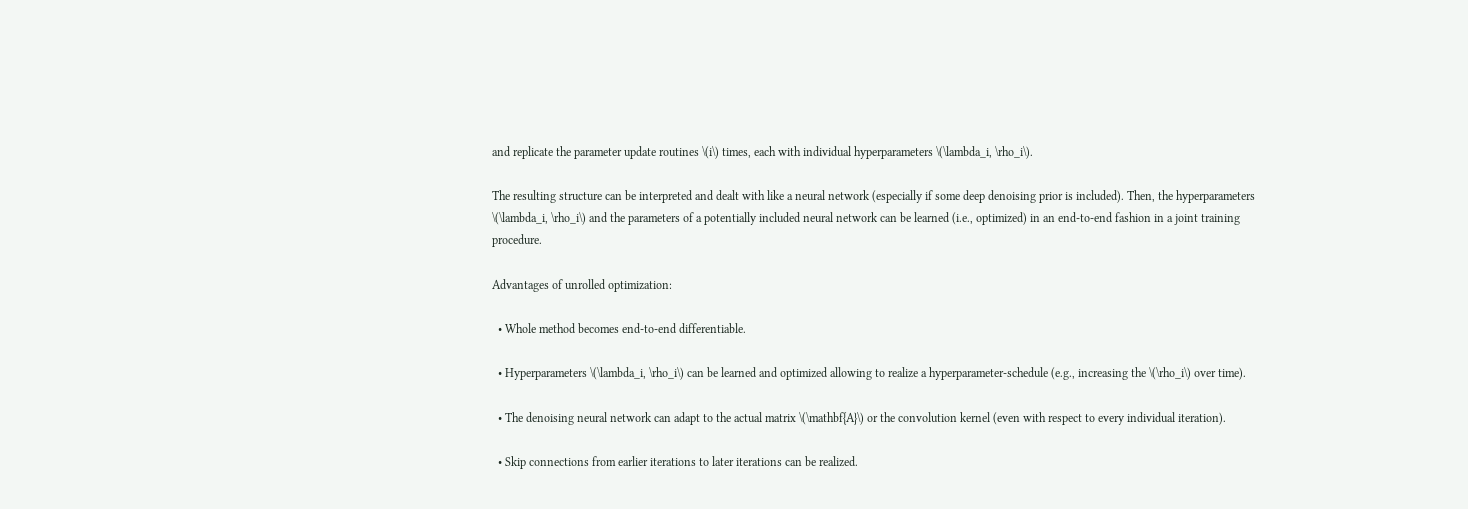and replicate the parameter update routines \(i\) times, each with individual hyperparameters \(\lambda_i, \rho_i\).

The resulting structure can be interpreted and dealt with like a neural network (especially if some deep denoising prior is included). Then, the hyperparameters \(\lambda_i, \rho_i\) and the parameters of a potentially included neural network can be learned (i.e., optimized) in an end-to-end fashion in a joint training procedure.

Advantages of unrolled optimization:

  • Whole method becomes end-to-end differentiable.

  • Hyperparameters \(\lambda_i, \rho_i\) can be learned and optimized allowing to realize a hyperparameter-schedule (e.g., increasing the \(\rho_i\) over time).

  • The denoising neural network can adapt to the actual matrix \(\mathbf{A}\) or the convolution kernel (even with respect to every individual iteration).

  • Skip connections from earlier iterations to later iterations can be realized.